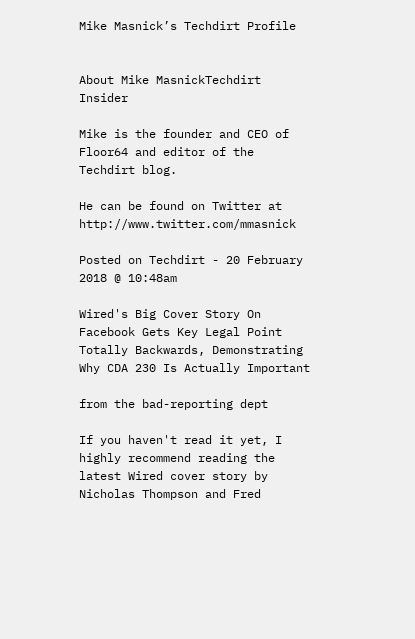Mike Masnick’s Techdirt Profile


About Mike MasnickTechdirt Insider

Mike is the founder and CEO of Floor64 and editor of the Techdirt blog.

He can be found on Twitter at http://www.twitter.com/mmasnick

Posted on Techdirt - 20 February 2018 @ 10:48am

Wired's Big Cover Story On Facebook Gets Key Legal Point Totally Backwards, Demonstrating Why CDA 230 Is Actually Important

from the bad-reporting dept

If you haven't read it yet, I highly recommend reading the latest Wired cover story by Nicholas Thompson and Fred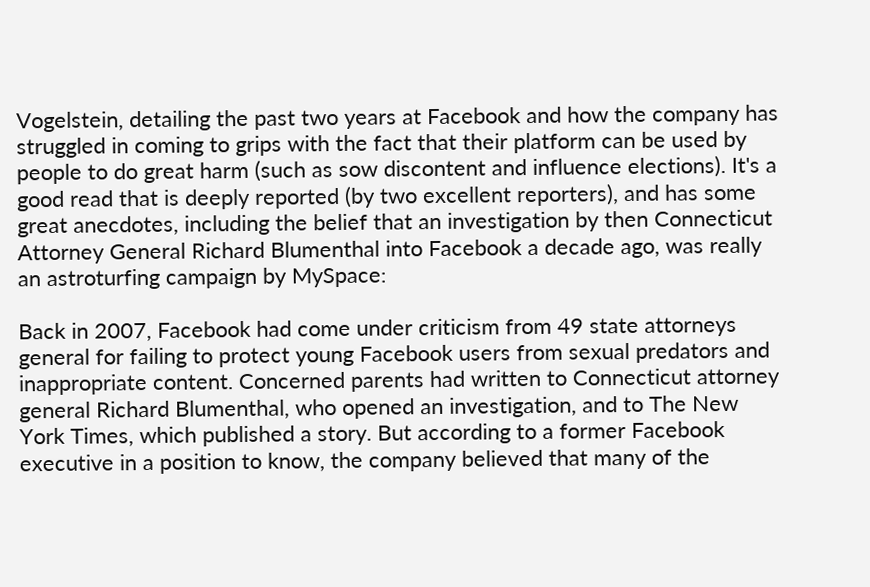Vogelstein, detailing the past two years at Facebook and how the company has struggled in coming to grips with the fact that their platform can be used by people to do great harm (such as sow discontent and influence elections). It's a good read that is deeply reported (by two excellent reporters), and has some great anecdotes, including the belief that an investigation by then Connecticut Attorney General Richard Blumenthal into Facebook a decade ago, was really an astroturfing campaign by MySpace:

Back in 2007, Facebook had come under criticism from 49 state attorneys general for failing to protect young Facebook users from sexual predators and inappropriate content. Concerned parents had written to Connecticut attorney general Richard Blumenthal, who opened an investigation, and to The New York Times, which published a story. But according to a former Facebook executive in a position to know, the company believed that many of the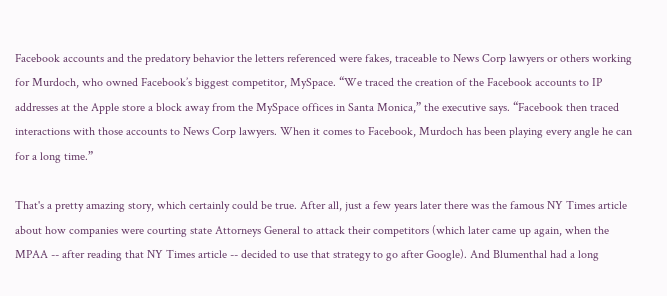Facebook accounts and the predatory behavior the letters referenced were fakes, traceable to News Corp lawyers or others working for Murdoch, who owned Facebook’s biggest competitor, MySpace. “We traced the creation of the Facebook accounts to IP addresses at the Apple store a block away from the MySpace offices in Santa Monica,” the executive says. “Facebook then traced interactions with those accounts to News Corp lawyers. When it comes to Facebook, Murdoch has been playing every angle he can for a long time.”

That's a pretty amazing story, which certainly could be true. After all, just a few years later there was the famous NY Times article about how companies were courting state Attorneys General to attack their competitors (which later came up again, when the MPAA -- after reading that NY Times article -- decided to use that strategy to go after Google). And Blumenthal had a long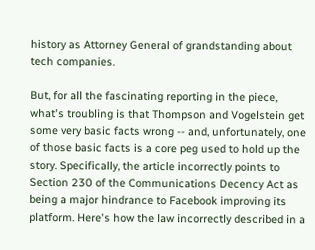history as Attorney General of grandstanding about tech companies.

But, for all the fascinating reporting in the piece, what's troubling is that Thompson and Vogelstein get some very basic facts wrong -- and, unfortunately, one of those basic facts is a core peg used to hold up the story. Specifically, the article incorrectly points to Section 230 of the Communications Decency Act as being a major hindrance to Facebook improving its platform. Here's how the law incorrectly described in a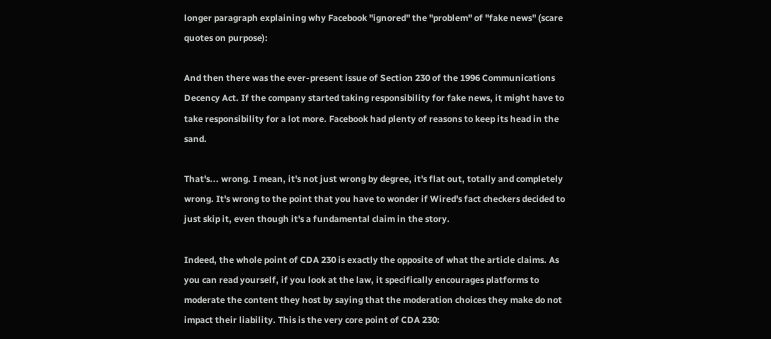longer paragraph explaining why Facebook "ignored" the "problem" of "fake news" (scare quotes on purpose):

And then there was the ever-present issue of Section 230 of the 1996 Communications Decency Act. If the company started taking responsibility for fake news, it might have to take responsibility for a lot more. Facebook had plenty of reasons to keep its head in the sand.

That's... wrong. I mean, it's not just wrong by degree, it's flat out, totally and completely wrong. It's wrong to the point that you have to wonder if Wired's fact checkers decided to just skip it, even though it's a fundamental claim in the story.

Indeed, the whole point of CDA 230 is exactly the opposite of what the article claims. As you can read yourself, if you look at the law, it specifically encourages platforms to moderate the content they host by saying that the moderation choices they make do not impact their liability. This is the very core point of CDA 230: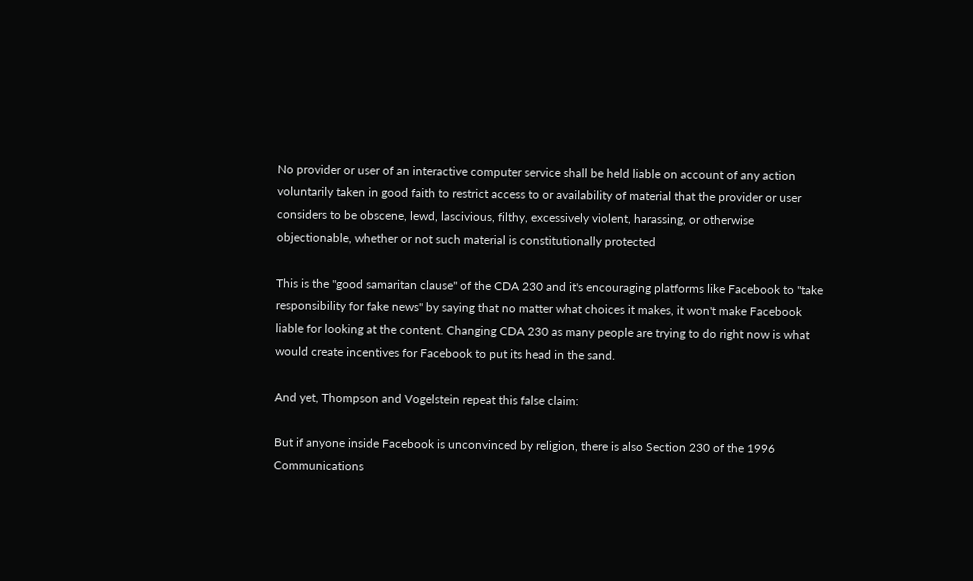No provider or user of an interactive computer service shall be held liable on account of any action voluntarily taken in good faith to restrict access to or availability of material that the provider or user considers to be obscene, lewd, lascivious, filthy, excessively violent, harassing, or otherwise objectionable, whether or not such material is constitutionally protected

This is the "good samaritan clause" of the CDA 230 and it's encouraging platforms like Facebook to "take responsibility for fake news" by saying that no matter what choices it makes, it won't make Facebook liable for looking at the content. Changing CDA 230 as many people are trying to do right now is what would create incentives for Facebook to put its head in the sand.

And yet, Thompson and Vogelstein repeat this false claim:

But if anyone inside Facebook is unconvinced by religion, there is also Section 230 of the 1996 Communications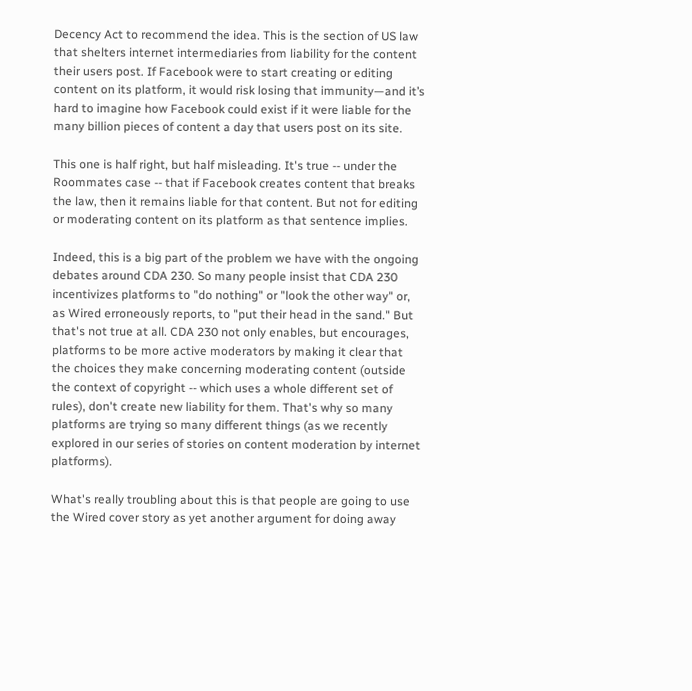Decency Act to recommend the idea. This is the section of US law that shelters internet intermediaries from liability for the content their users post. If Facebook were to start creating or editing content on its platform, it would risk losing that immunity—and it’s hard to imagine how Facebook could exist if it were liable for the many billion pieces of content a day that users post on its site.

This one is half right, but half misleading. It's true -- under the Roommates case -- that if Facebook creates content that breaks the law, then it remains liable for that content. But not for editing or moderating content on its platform as that sentence implies.

Indeed, this is a big part of the problem we have with the ongoing debates around CDA 230. So many people insist that CDA 230 incentivizes platforms to "do nothing" or "look the other way" or, as Wired erroneously reports, to "put their head in the sand." But that's not true at all. CDA 230 not only enables, but encourages, platforms to be more active moderators by making it clear that the choices they make concerning moderating content (outside the context of copyright -- which uses a whole different set of rules), don't create new liability for them. That's why so many platforms are trying so many different things (as we recently explored in our series of stories on content moderation by internet platforms).

What's really troubling about this is that people are going to use the Wired cover story as yet another argument for doing away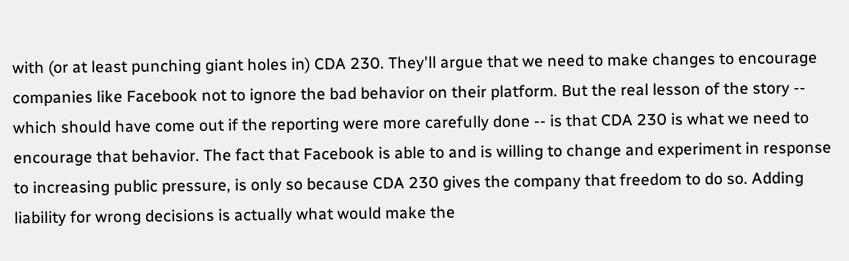with (or at least punching giant holes in) CDA 230. They'll argue that we need to make changes to encourage companies like Facebook not to ignore the bad behavior on their platform. But the real lesson of the story -- which should have come out if the reporting were more carefully done -- is that CDA 230 is what we need to encourage that behavior. The fact that Facebook is able to and is willing to change and experiment in response to increasing public pressure, is only so because CDA 230 gives the company that freedom to do so. Adding liability for wrong decisions is actually what would make the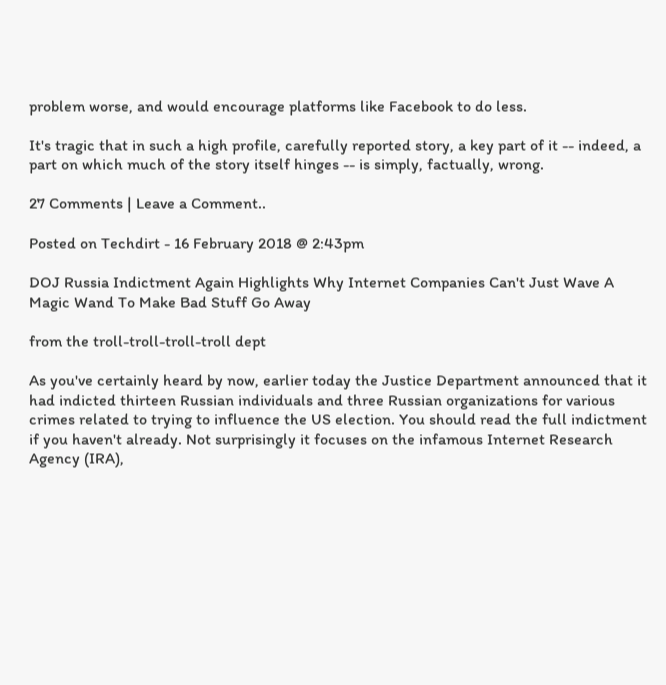problem worse, and would encourage platforms like Facebook to do less.

It's tragic that in such a high profile, carefully reported story, a key part of it -- indeed, a part on which much of the story itself hinges -- is simply, factually, wrong.

27 Comments | Leave a Comment..

Posted on Techdirt - 16 February 2018 @ 2:43pm

DOJ Russia Indictment Again Highlights Why Internet Companies Can't Just Wave A Magic Wand To Make Bad Stuff Go Away

from the troll-troll-troll-troll dept

As you've certainly heard by now, earlier today the Justice Department announced that it had indicted thirteen Russian individuals and three Russian organizations for various crimes related to trying to influence the US election. You should read the full indictment if you haven't already. Not surprisingly it focuses on the infamous Internet Research Agency (IRA),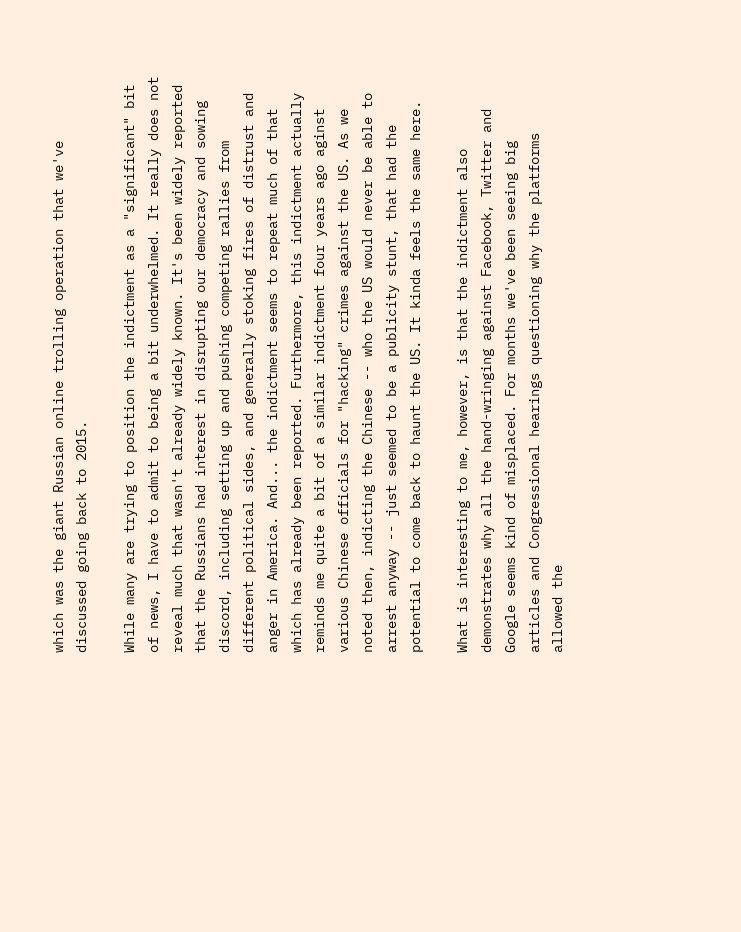which was the giant Russian online trolling operation that we've discussed going back to 2015.

While many are trying to position the indictment as a "significant" bit of news, I have to admit to being a bit underwhelmed. It really does not reveal much that wasn't already widely known. It's been widely reported that the Russians had interest in disrupting our democracy and sowing discord, including setting up and pushing competing rallies from different political sides, and generally stoking fires of distrust and anger in America. And... the indictment seems to repeat much of that which has already been reported. Furthermore, this indictment actually reminds me quite a bit of a similar indictment four years ago aginst various Chinese officials for "hacking" crimes against the US. As we noted then, indicting the Chinese -- who the US would never be able to arrest anyway -- just seemed to be a publicity stunt, that had the potential to come back to haunt the US. It kinda feels the same here.

What is interesting to me, however, is that the indictment also demonstrates why all the hand-wringing against Facebook, Twitter and Google seems kind of misplaced. For months we've been seeing big articles and Congressional hearings questioning why the platforms allowed the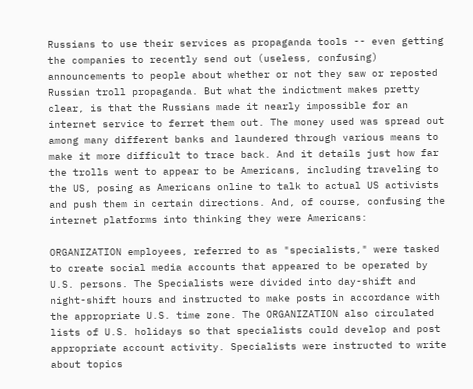Russians to use their services as propaganda tools -- even getting the companies to recently send out (useless, confusing) announcements to people about whether or not they saw or reposted Russian troll propaganda. But what the indictment makes pretty clear, is that the Russians made it nearly impossible for an internet service to ferret them out. The money used was spread out among many different banks and laundered through various means to make it more difficult to trace back. And it details just how far the trolls went to appear to be Americans, including traveling to the US, posing as Americans online to talk to actual US activists and push them in certain directions. And, of course, confusing the internet platforms into thinking they were Americans:

ORGANIZATION employees, referred to as "specialists," were tasked to create social media accounts that appeared to be operated by U.S. persons. The Specialists were divided into day-shift and night-shift hours and instructed to make posts in accordance with the appropriate U.S. time zone. The ORGANIZATION also circulated lists of U.S. holidays so that specialists could develop and post appropriate account activity. Specialists were instructed to write about topics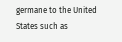germane to the United States such as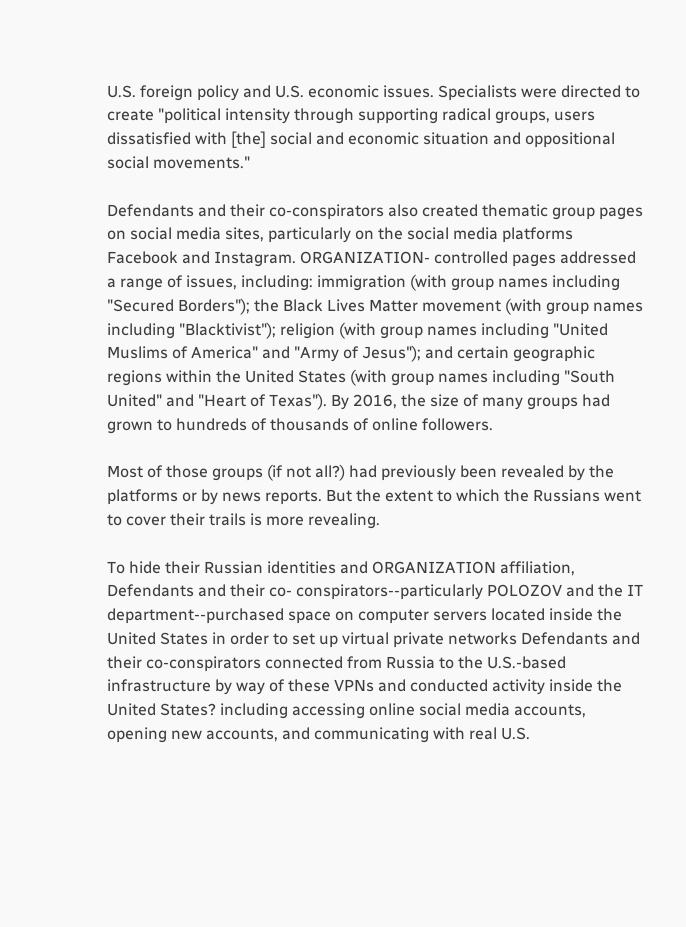U.S. foreign policy and U.S. economic issues. Specialists were directed to create "political intensity through supporting radical groups, users dissatisfied with [the] social and economic situation and oppositional social movements."

Defendants and their co-conspirators also created thematic group pages on social media sites, particularly on the social media platforms Facebook and Instagram. ORGANIZATION- controlled pages addressed a range of issues, including: immigration (with group names including "Secured Borders"); the Black Lives Matter movement (with group names including "Blacktivist"); religion (with group names including "United Muslims of America" and "Army of Jesus"); and certain geographic regions within the United States (with group names including "South United" and "Heart of Texas"). By 2016, the size of many groups had grown to hundreds of thousands of online followers.

Most of those groups (if not all?) had previously been revealed by the platforms or by news reports. But the extent to which the Russians went to cover their trails is more revealing.

To hide their Russian identities and ORGANIZATION affiliation, Defendants and their co- conspirators--particularly POLOZOV and the IT department--purchased space on computer servers located inside the United States in order to set up virtual private networks Defendants and their co-conspirators connected from Russia to the U.S.-based infrastructure by way of these VPNs and conducted activity inside the United States? including accessing online social media accounts, opening new accounts, and communicating with real U.S.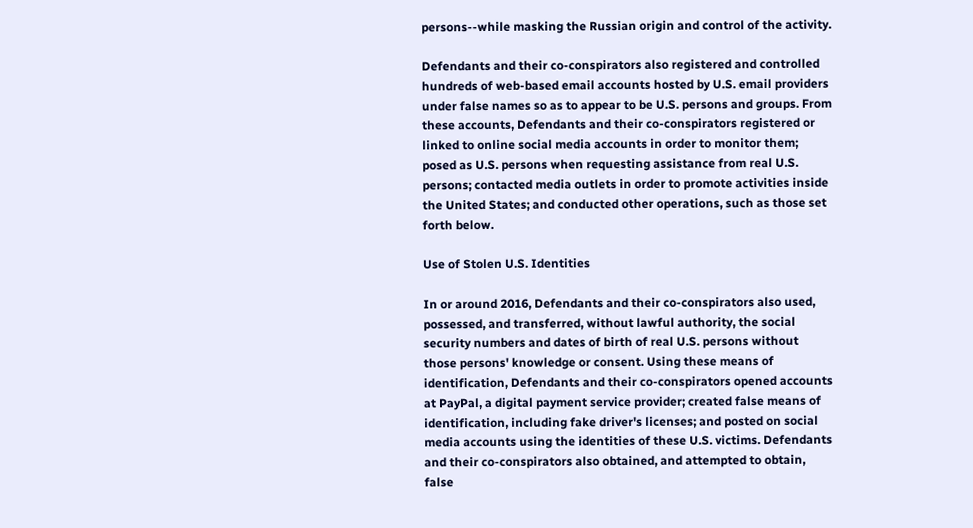persons--while masking the Russian origin and control of the activity.

Defendants and their co-conspirators also registered and controlled hundreds of web-based email accounts hosted by U.S. email providers under false names so as to appear to be U.S. persons and groups. From these accounts, Defendants and their co-conspirators registered or linked to online social media accounts in order to monitor them; posed as U.S. persons when requesting assistance from real U.S. persons; contacted media outlets in order to promote activities inside the United States; and conducted other operations, such as those set forth below.

Use of Stolen U.S. Identities

In or around 2016, Defendants and their co-conspirators also used, possessed, and transferred, without lawful authority, the social security numbers and dates of birth of real U.S. persons without those persons' knowledge or consent. Using these means of identification, Defendants and their co-conspirators opened accounts at PayPal, a digital payment service provider; created false means of identification, including fake driver's licenses; and posted on social media accounts using the identities of these U.S. victims. Defendants and their co-conspirators also obtained, and attempted to obtain, false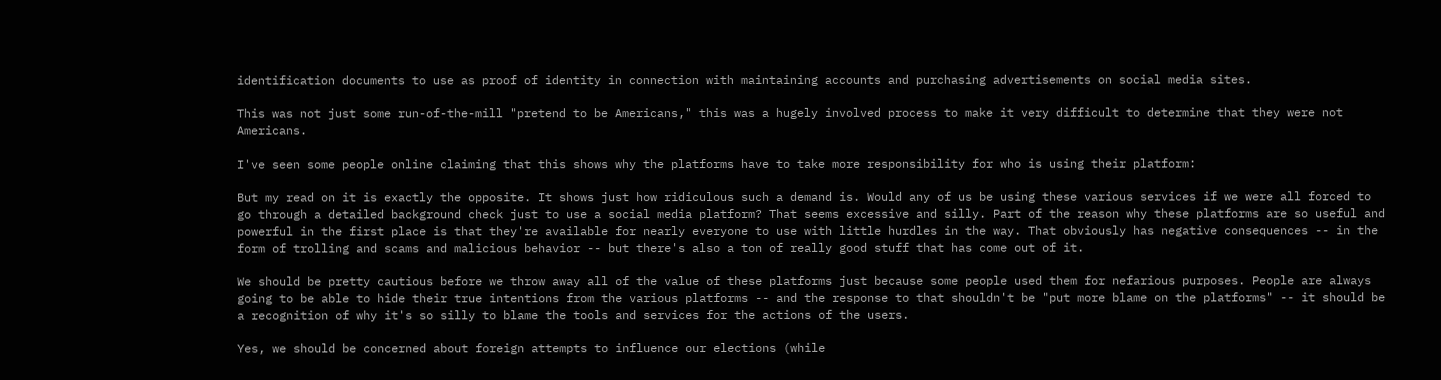identification documents to use as proof of identity in connection with maintaining accounts and purchasing advertisements on social media sites.

This was not just some run-of-the-mill "pretend to be Americans," this was a hugely involved process to make it very difficult to determine that they were not Americans.

I've seen some people online claiming that this shows why the platforms have to take more responsibility for who is using their platform:

But my read on it is exactly the opposite. It shows just how ridiculous such a demand is. Would any of us be using these various services if we were all forced to go through a detailed background check just to use a social media platform? That seems excessive and silly. Part of the reason why these platforms are so useful and powerful in the first place is that they're available for nearly everyone to use with little hurdles in the way. That obviously has negative consequences -- in the form of trolling and scams and malicious behavior -- but there's also a ton of really good stuff that has come out of it.

We should be pretty cautious before we throw away all of the value of these platforms just because some people used them for nefarious purposes. People are always going to be able to hide their true intentions from the various platforms -- and the response to that shouldn't be "put more blame on the platforms" -- it should be a recognition of why it's so silly to blame the tools and services for the actions of the users.

Yes, we should be concerned about foreign attempts to influence our elections (while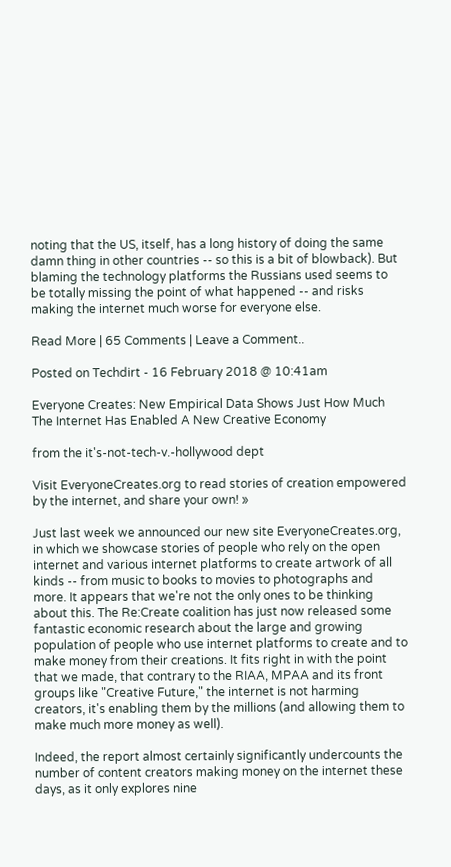noting that the US, itself, has a long history of doing the same damn thing in other countries -- so this is a bit of blowback). But blaming the technology platforms the Russians used seems to be totally missing the point of what happened -- and risks making the internet much worse for everyone else.

Read More | 65 Comments | Leave a Comment..

Posted on Techdirt - 16 February 2018 @ 10:41am

Everyone Creates: New Empirical Data Shows Just How Much The Internet Has Enabled A New Creative Economy

from the it's-not-tech-v.-hollywood dept

Visit EveryoneCreates.org to read stories of creation empowered by the internet, and share your own! »

Just last week we announced our new site EveryoneCreates.org, in which we showcase stories of people who rely on the open internet and various internet platforms to create artwork of all kinds -- from music to books to movies to photographs and more. It appears that we're not the only ones to be thinking about this. The Re:Create coalition has just now released some fantastic economic research about the large and growing population of people who use internet platforms to create and to make money from their creations. It fits right in with the point that we made, that contrary to the RIAA, MPAA and its front groups like "Creative Future," the internet is not harming creators, it's enabling them by the millions (and allowing them to make much more money as well).

Indeed, the report almost certainly significantly undercounts the number of content creators making money on the internet these days, as it only explores nine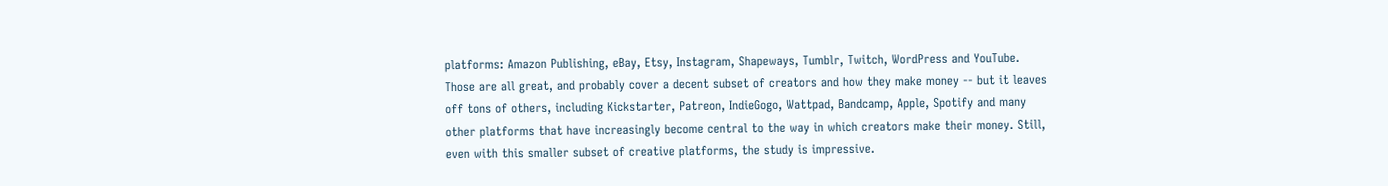platforms: Amazon Publishing, eBay, Etsy, Instagram, Shapeways, Tumblr, Twitch, WordPress and YouTube. Those are all great, and probably cover a decent subset of creators and how they make money -- but it leaves off tons of others, including Kickstarter, Patreon, IndieGogo, Wattpad, Bandcamp, Apple, Spotify and many other platforms that have increasingly become central to the way in which creators make their money. Still, even with this smaller subset of creative platforms, the study is impressive.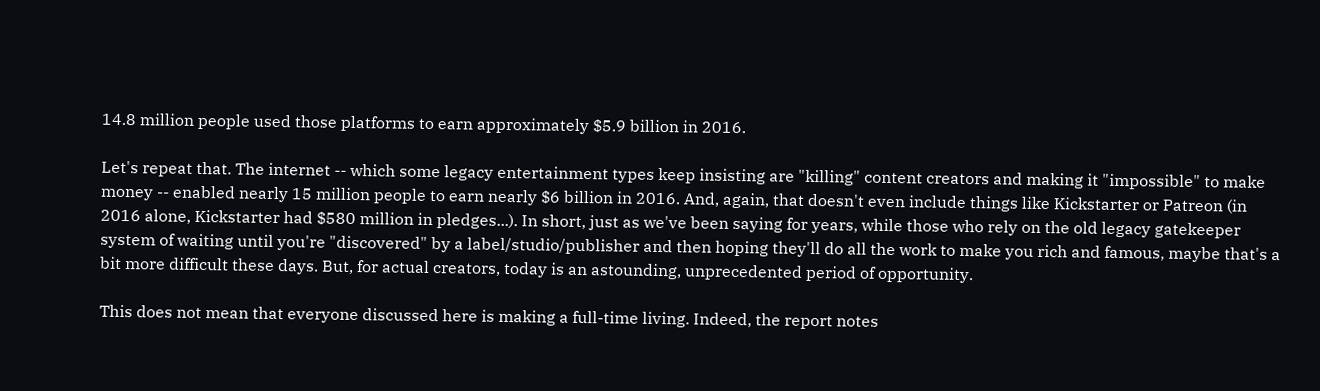14.8 million people used those platforms to earn approximately $5.9 billion in 2016.

Let's repeat that. The internet -- which some legacy entertainment types keep insisting are "killing" content creators and making it "impossible" to make money -- enabled nearly 15 million people to earn nearly $6 billion in 2016. And, again, that doesn't even include things like Kickstarter or Patreon (in 2016 alone, Kickstarter had $580 million in pledges...). In short, just as we've been saying for years, while those who rely on the old legacy gatekeeper system of waiting until you're "discovered" by a label/studio/publisher and then hoping they'll do all the work to make you rich and famous, maybe that's a bit more difficult these days. But, for actual creators, today is an astounding, unprecedented period of opportunity.

This does not mean that everyone discussed here is making a full-time living. Indeed, the report notes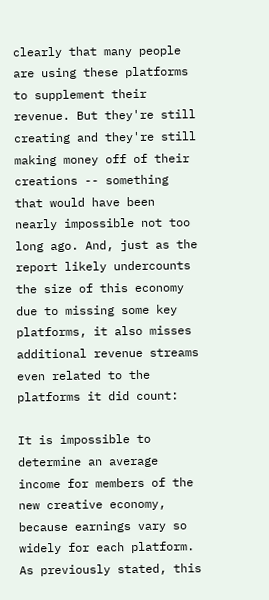clearly that many people are using these platforms to supplement their revenue. But they're still creating and they're still making money off of their creations -- something that would have been nearly impossible not too long ago. And, just as the report likely undercounts the size of this economy due to missing some key platforms, it also misses additional revenue streams even related to the platforms it did count:

It is impossible to determine an average income for members of the new creative economy, because earnings vary so widely for each platform. As previously stated, this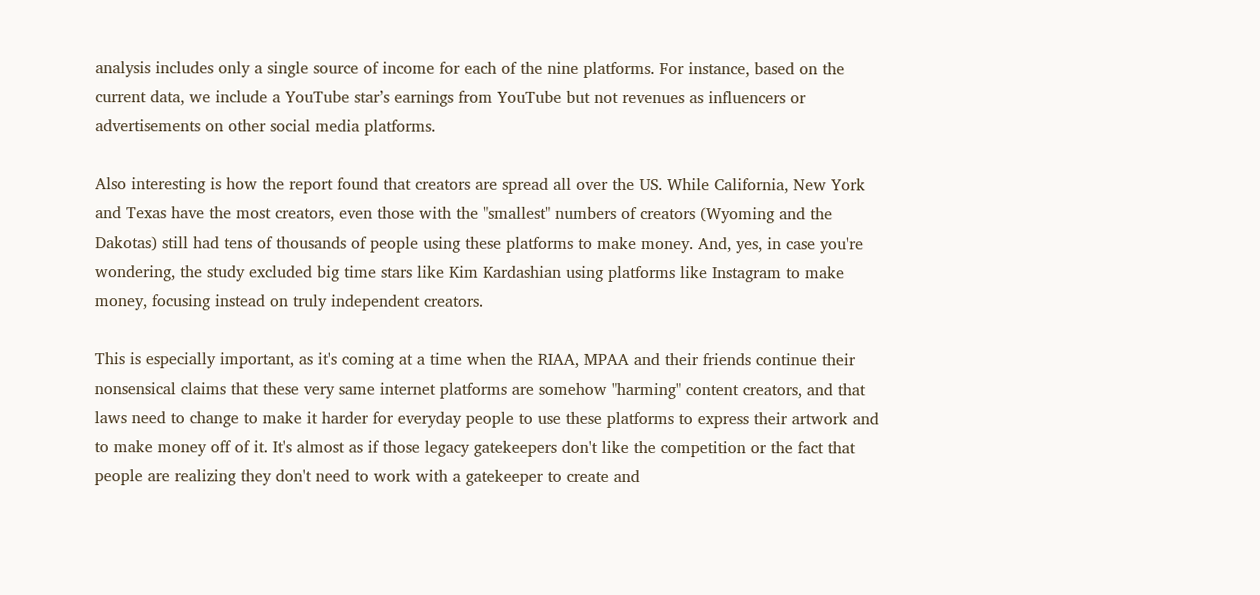analysis includes only a single source of income for each of the nine platforms. For instance, based on the current data, we include a YouTube star’s earnings from YouTube but not revenues as influencers or advertisements on other social media platforms.

Also interesting is how the report found that creators are spread all over the US. While California, New York and Texas have the most creators, even those with the "smallest" numbers of creators (Wyoming and the Dakotas) still had tens of thousands of people using these platforms to make money. And, yes, in case you're wondering, the study excluded big time stars like Kim Kardashian using platforms like Instagram to make money, focusing instead on truly independent creators.

This is especially important, as it's coming at a time when the RIAA, MPAA and their friends continue their nonsensical claims that these very same internet platforms are somehow "harming" content creators, and that laws need to change to make it harder for everyday people to use these platforms to express their artwork and to make money off of it. It's almost as if those legacy gatekeepers don't like the competition or the fact that people are realizing they don't need to work with a gatekeeper to create and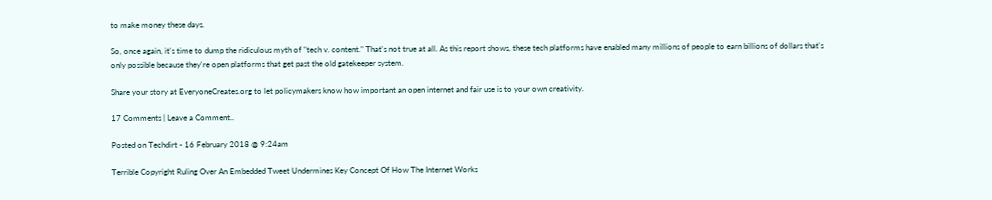to make money these days.

So, once again, it's time to dump the ridiculous myth of "tech v. content." That's not true at all. As this report shows, these tech platforms have enabled many millions of people to earn billions of dollars that's only possible because they're open platforms that get past the old gatekeeper system.

Share your story at EveryoneCreates.org to let policymakers know how important an open internet and fair use is to your own creativity.

17 Comments | Leave a Comment..

Posted on Techdirt - 16 February 2018 @ 9:24am

Terrible Copyright Ruling Over An Embedded Tweet Undermines Key Concept Of How The Internet Works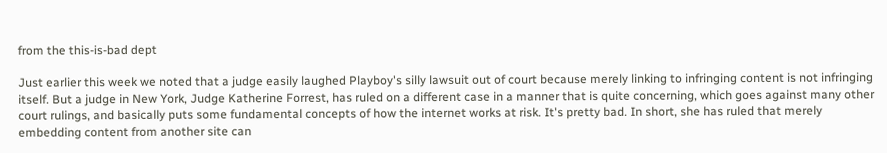from the this-is-bad dept

Just earlier this week we noted that a judge easily laughed Playboy's silly lawsuit out of court because merely linking to infringing content is not infringing itself. But a judge in New York, Judge Katherine Forrest, has ruled on a different case in a manner that is quite concerning, which goes against many other court rulings, and basically puts some fundamental concepts of how the internet works at risk. It's pretty bad. In short, she has ruled that merely embedding content from another site can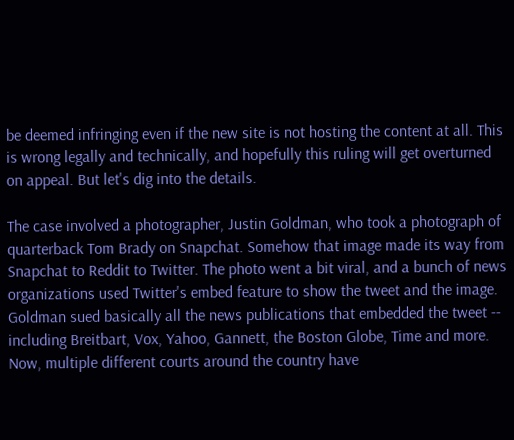be deemed infringing even if the new site is not hosting the content at all. This is wrong legally and technically, and hopefully this ruling will get overturned on appeal. But let's dig into the details.

The case involved a photographer, Justin Goldman, who took a photograph of quarterback Tom Brady on Snapchat. Somehow that image made its way from Snapchat to Reddit to Twitter. The photo went a bit viral, and a bunch of news organizations used Twitter's embed feature to show the tweet and the image. Goldman sued basically all the news publications that embedded the tweet -- including Breitbart, Vox, Yahoo, Gannett, the Boston Globe, Time and more. Now, multiple different courts around the country have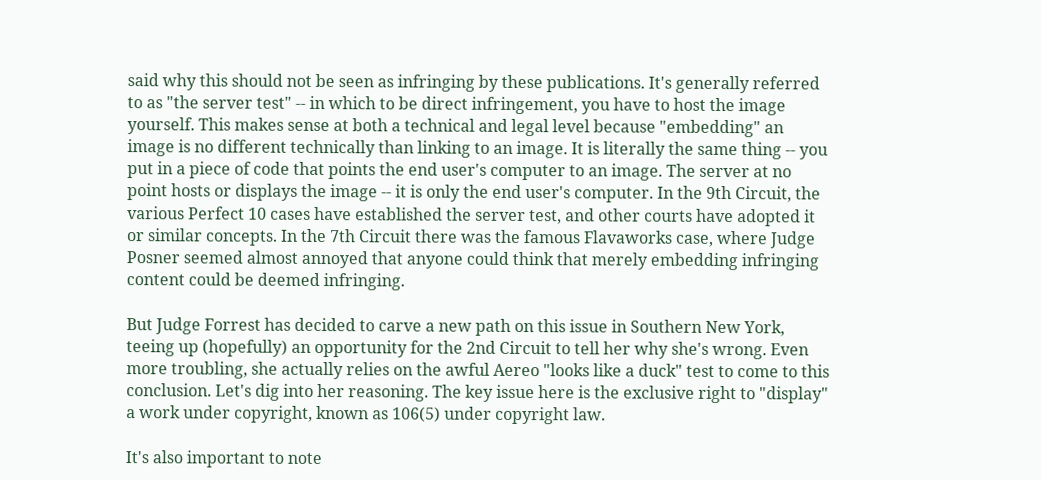said why this should not be seen as infringing by these publications. It's generally referred to as "the server test" -- in which to be direct infringement, you have to host the image yourself. This makes sense at both a technical and legal level because "embedding" an image is no different technically than linking to an image. It is literally the same thing -- you put in a piece of code that points the end user's computer to an image. The server at no point hosts or displays the image -- it is only the end user's computer. In the 9th Circuit, the various Perfect 10 cases have established the server test, and other courts have adopted it or similar concepts. In the 7th Circuit there was the famous Flavaworks case, where Judge Posner seemed almost annoyed that anyone could think that merely embedding infringing content could be deemed infringing.

But Judge Forrest has decided to carve a new path on this issue in Southern New York, teeing up (hopefully) an opportunity for the 2nd Circuit to tell her why she's wrong. Even more troubling, she actually relies on the awful Aereo "looks like a duck" test to come to this conclusion. Let's dig into her reasoning. The key issue here is the exclusive right to "display" a work under copyright, known as 106(5) under copyright law.

It's also important to note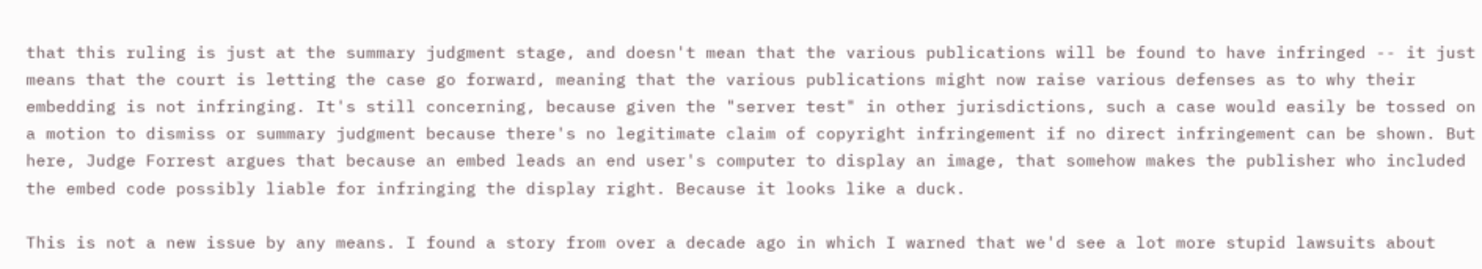that this ruling is just at the summary judgment stage, and doesn't mean that the various publications will be found to have infringed -- it just means that the court is letting the case go forward, meaning that the various publications might now raise various defenses as to why their embedding is not infringing. It's still concerning, because given the "server test" in other jurisdictions, such a case would easily be tossed on a motion to dismiss or summary judgment because there's no legitimate claim of copyright infringement if no direct infringement can be shown. But here, Judge Forrest argues that because an embed leads an end user's computer to display an image, that somehow makes the publisher who included the embed code possibly liable for infringing the display right. Because it looks like a duck.

This is not a new issue by any means. I found a story from over a decade ago in which I warned that we'd see a lot more stupid lawsuits about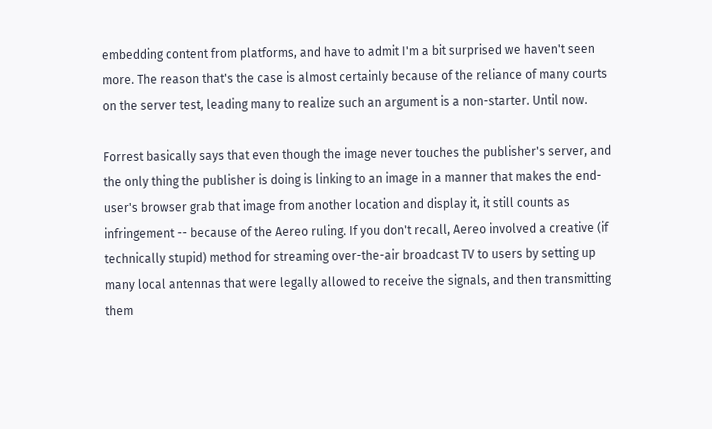embedding content from platforms, and have to admit I'm a bit surprised we haven't seen more. The reason that's the case is almost certainly because of the reliance of many courts on the server test, leading many to realize such an argument is a non-starter. Until now.

Forrest basically says that even though the image never touches the publisher's server, and the only thing the publisher is doing is linking to an image in a manner that makes the end-user's browser grab that image from another location and display it, it still counts as infringement -- because of the Aereo ruling. If you don't recall, Aereo involved a creative (if technically stupid) method for streaming over-the-air broadcast TV to users by setting up many local antennas that were legally allowed to receive the signals, and then transmitting them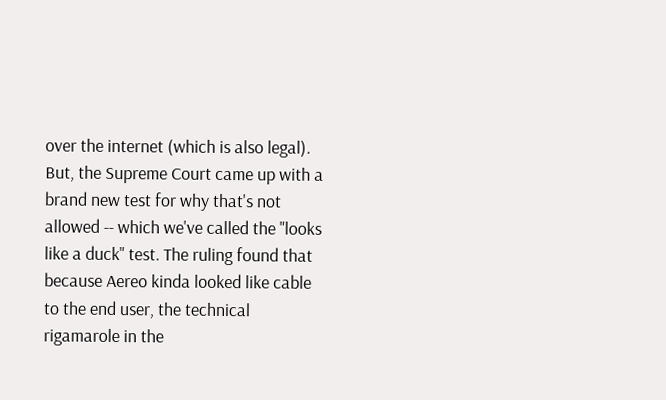over the internet (which is also legal). But, the Supreme Court came up with a brand new test for why that's not allowed -- which we've called the "looks like a duck" test. The ruling found that because Aereo kinda looked like cable to the end user, the technical rigamarole in the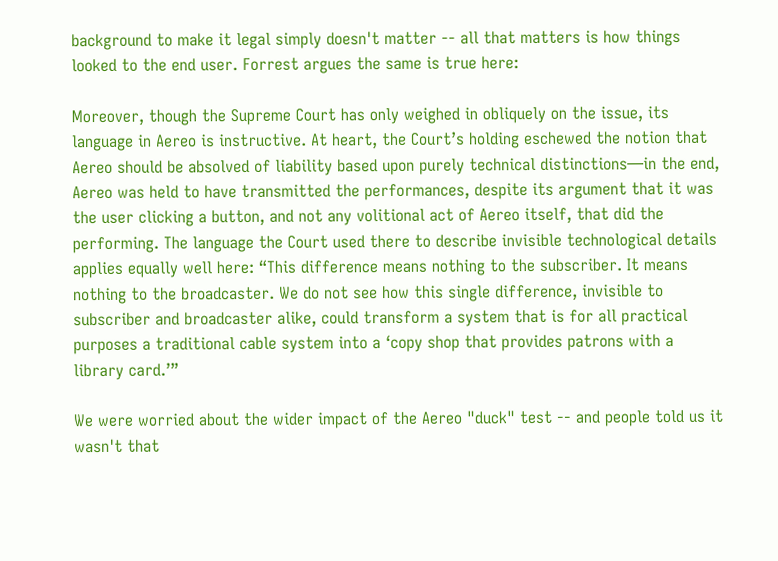background to make it legal simply doesn't matter -- all that matters is how things looked to the end user. Forrest argues the same is true here:

Moreover, though the Supreme Court has only weighed in obliquely on the issue, its language in Aereo is instructive. At heart, the Court’s holding eschewed the notion that Aereo should be absolved of liability based upon purely technical distinctions—in the end, Aereo was held to have transmitted the performances, despite its argument that it was the user clicking a button, and not any volitional act of Aereo itself, that did the performing. The language the Court used there to describe invisible technological details applies equally well here: “This difference means nothing to the subscriber. It means nothing to the broadcaster. We do not see how this single difference, invisible to subscriber and broadcaster alike, could transform a system that is for all practical purposes a traditional cable system into a ‘copy shop that provides patrons with a library card.’”

We were worried about the wider impact of the Aereo "duck" test -- and people told us it wasn't that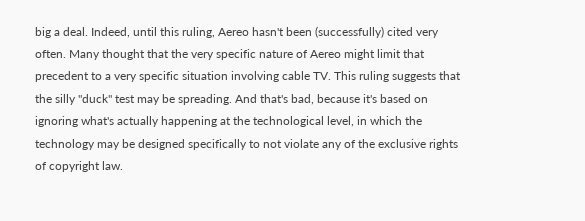big a deal. Indeed, until this ruling, Aereo hasn't been (successfully) cited very often. Many thought that the very specific nature of Aereo might limit that precedent to a very specific situation involving cable TV. This ruling suggests that the silly "duck" test may be spreading. And that's bad, because it's based on ignoring what's actually happening at the technological level, in which the technology may be designed specifically to not violate any of the exclusive rights of copyright law.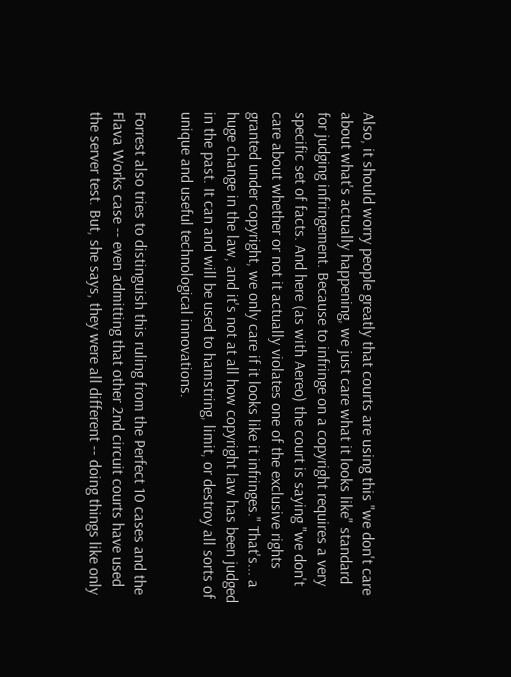Also, it should worry people greatly that courts are using this "we don't care about what's actually happening, we just care what it looks like" standard for judging infringement. Because to infringe on a copyright requires a very specific set of facts. And here (as with Aereo) the court is saying "we don't care about whether or not it actually violates one of the exclusive rights granted under copyright, we only care if it looks like it infringes." That's... a huge change in the law, and it's not at all how copyright law has been judged in the past. It can and will be used to hamstring, limit, or destroy all sorts of unique and useful technological innovations.

Forrest also tries to distinguish this ruling from the Perfect 10 cases and the Flava Works case -- even admitting that other 2nd circuit courts have used the server test. But, she says, they were all different -- doing things like only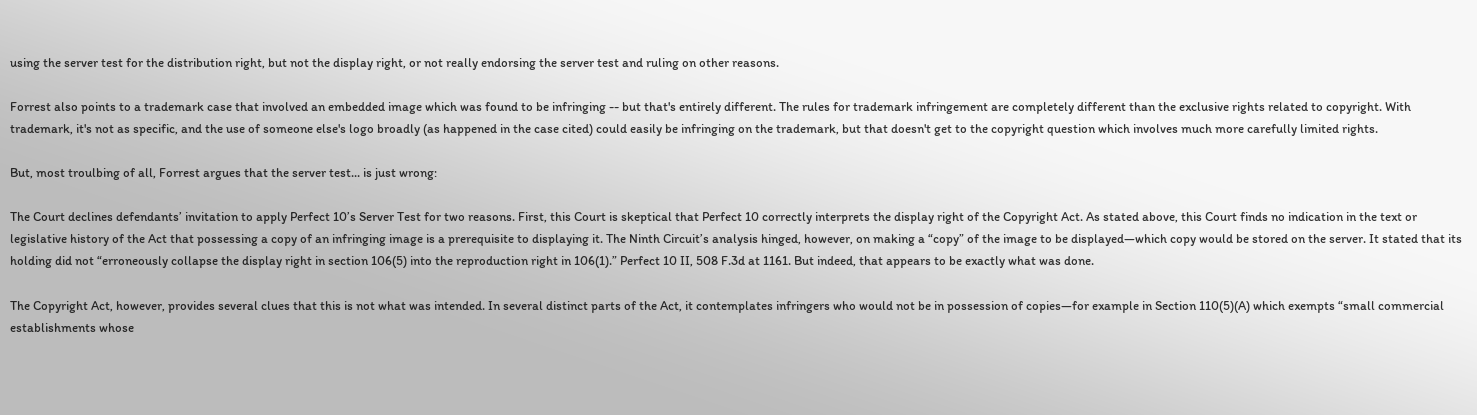using the server test for the distribution right, but not the display right, or not really endorsing the server test and ruling on other reasons.

Forrest also points to a trademark case that involved an embedded image which was found to be infringing -- but that's entirely different. The rules for trademark infringement are completely different than the exclusive rights related to copyright. With trademark, it's not as specific, and the use of someone else's logo broadly (as happened in the case cited) could easily be infringing on the trademark, but that doesn't get to the copyright question which involves much more carefully limited rights.

But, most troulbing of all, Forrest argues that the server test... is just wrong:

The Court declines defendants’ invitation to apply Perfect 10’s Server Test for two reasons. First, this Court is skeptical that Perfect 10 correctly interprets the display right of the Copyright Act. As stated above, this Court finds no indication in the text or legislative history of the Act that possessing a copy of an infringing image is a prerequisite to displaying it. The Ninth Circuit’s analysis hinged, however, on making a “copy” of the image to be displayed—which copy would be stored on the server. It stated that its holding did not “erroneously collapse the display right in section 106(5) into the reproduction right in 106(1).” Perfect 10 II, 508 F.3d at 1161. But indeed, that appears to be exactly what was done.

The Copyright Act, however, provides several clues that this is not what was intended. In several distinct parts of the Act, it contemplates infringers who would not be in possession of copies—for example in Section 110(5)(A) which exempts “small commercial establishments whose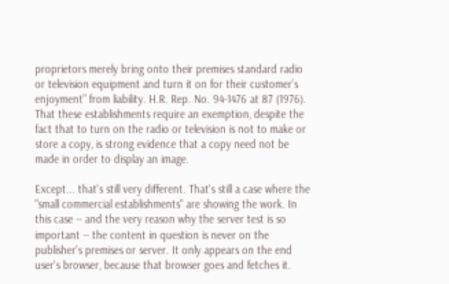proprietors merely bring onto their premises standard radio or television equipment and turn it on for their customer’s enjoyment” from liability. H.R. Rep. No. 94-1476 at 87 (1976). That these establishments require an exemption, despite the fact that to turn on the radio or television is not to make or store a copy, is strong evidence that a copy need not be made in order to display an image.

Except... that's still very different. That's still a case where the "small commercial establishments" are showing the work. In this case -- and the very reason why the server test is so important -- the content in question is never on the publisher's premises or server. It only appears on the end user's browser, because that browser goes and fetches it.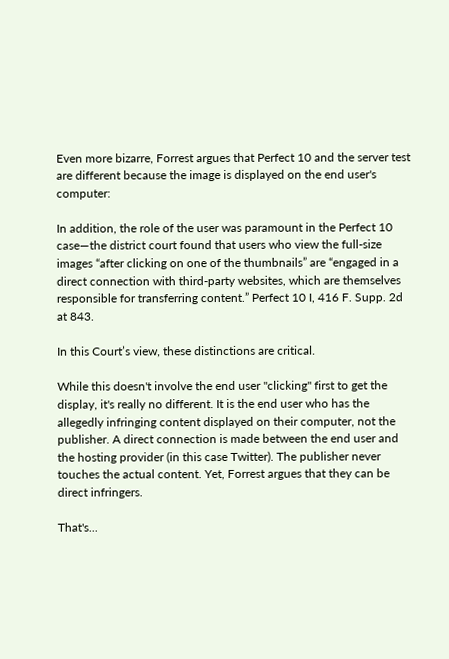Even more bizarre, Forrest argues that Perfect 10 and the server test are different because the image is displayed on the end user's computer:

In addition, the role of the user was paramount in the Perfect 10 case—the district court found that users who view the full-size images “after clicking on one of the thumbnails” are “engaged in a direct connection with third-party websites, which are themselves responsible for transferring content.” Perfect 10 I, 416 F. Supp. 2d at 843.

In this Court’s view, these distinctions are critical.

While this doesn't involve the end user "clicking" first to get the display, it's really no different. It is the end user who has the allegedly infringing content displayed on their computer, not the publisher. A direct connection is made between the end user and the hosting provider (in this case Twitter). The publisher never touches the actual content. Yet, Forrest argues that they can be direct infringers.

That's...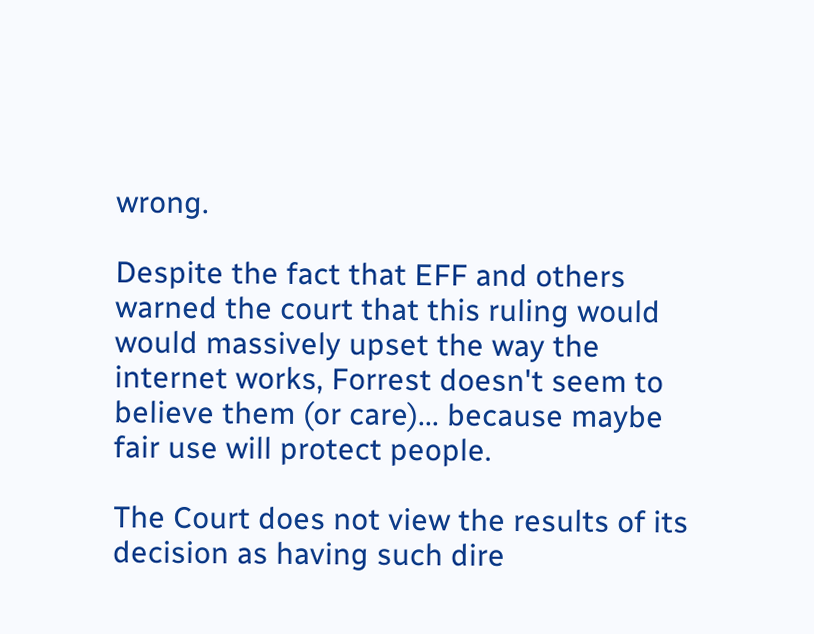wrong.

Despite the fact that EFF and others warned the court that this ruling would would massively upset the way the internet works, Forrest doesn't seem to believe them (or care)... because maybe fair use will protect people.

The Court does not view the results of its decision as having such dire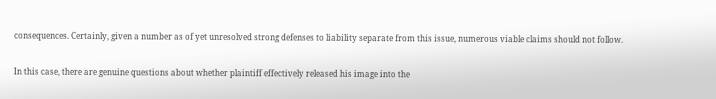consequences. Certainly, given a number as of yet unresolved strong defenses to liability separate from this issue, numerous viable claims should not follow.

In this case, there are genuine questions about whether plaintiff effectively released his image into the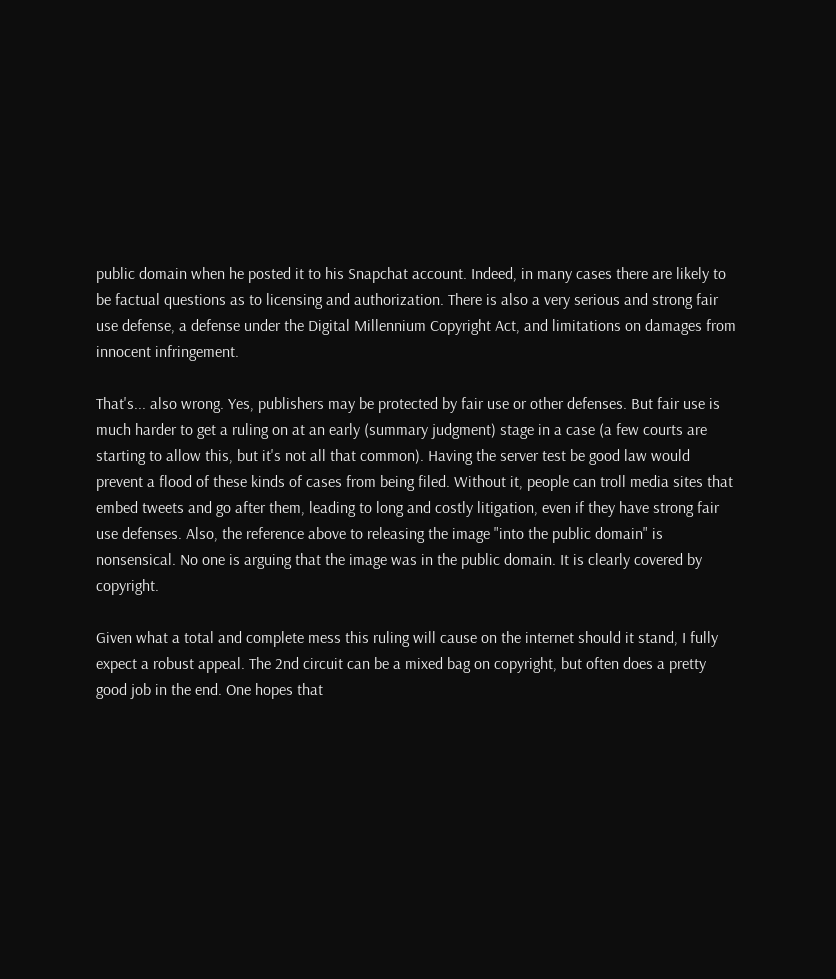public domain when he posted it to his Snapchat account. Indeed, in many cases there are likely to be factual questions as to licensing and authorization. There is also a very serious and strong fair use defense, a defense under the Digital Millennium Copyright Act, and limitations on damages from innocent infringement.

That's... also wrong. Yes, publishers may be protected by fair use or other defenses. But fair use is much harder to get a ruling on at an early (summary judgment) stage in a case (a few courts are starting to allow this, but it's not all that common). Having the server test be good law would prevent a flood of these kinds of cases from being filed. Without it, people can troll media sites that embed tweets and go after them, leading to long and costly litigation, even if they have strong fair use defenses. Also, the reference above to releasing the image "into the public domain" is nonsensical. No one is arguing that the image was in the public domain. It is clearly covered by copyright.

Given what a total and complete mess this ruling will cause on the internet should it stand, I fully expect a robust appeal. The 2nd circuit can be a mixed bag on copyright, but often does a pretty good job in the end. One hopes that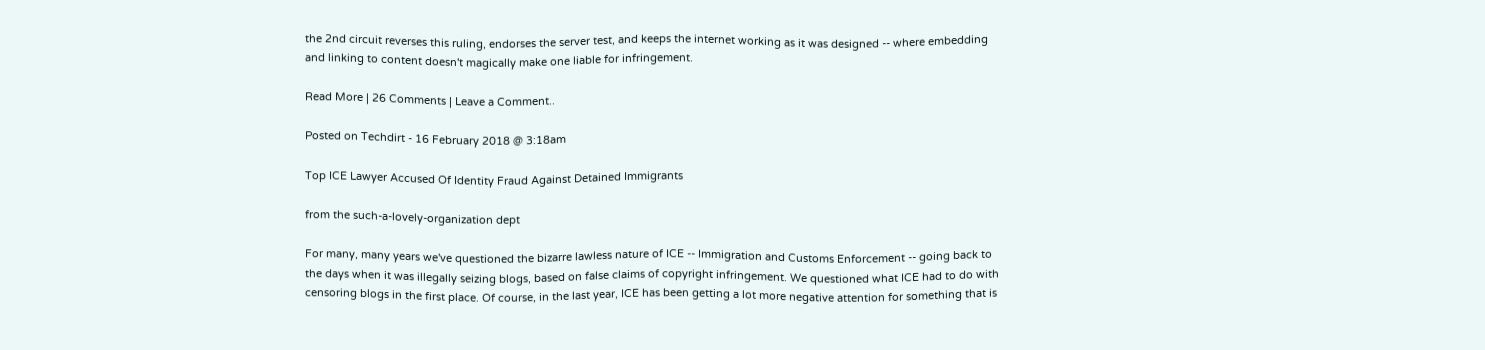the 2nd circuit reverses this ruling, endorses the server test, and keeps the internet working as it was designed -- where embedding and linking to content doesn't magically make one liable for infringement.

Read More | 26 Comments | Leave a Comment..

Posted on Techdirt - 16 February 2018 @ 3:18am

Top ICE Lawyer Accused Of Identity Fraud Against Detained Immigrants

from the such-a-lovely-organization dept

For many, many years we've questioned the bizarre lawless nature of ICE -- Immigration and Customs Enforcement -- going back to the days when it was illegally seizing blogs, based on false claims of copyright infringement. We questioned what ICE had to do with censoring blogs in the first place. Of course, in the last year, ICE has been getting a lot more negative attention for something that is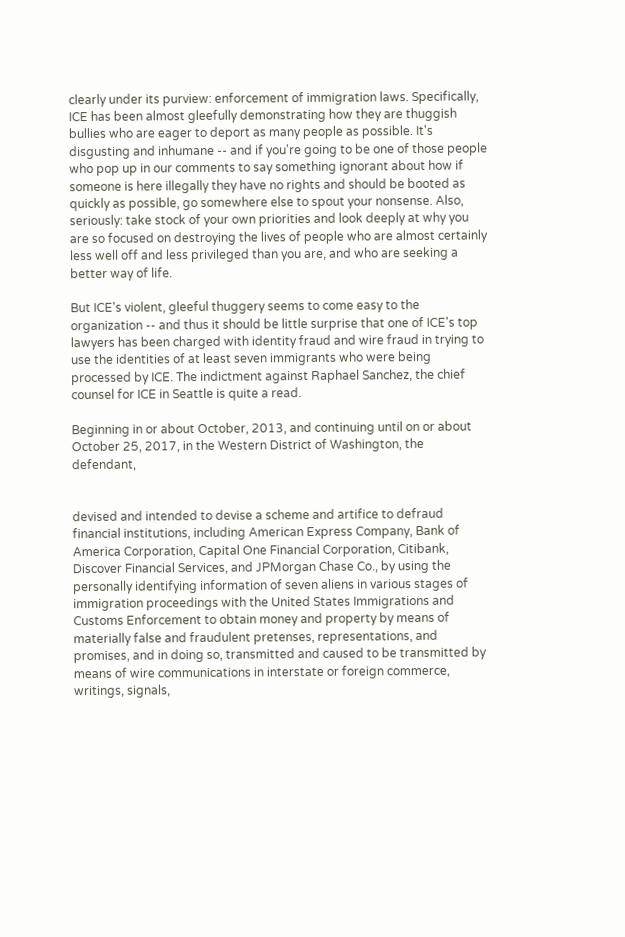clearly under its purview: enforcement of immigration laws. Specifically, ICE has been almost gleefully demonstrating how they are thuggish bullies who are eager to deport as many people as possible. It's disgusting and inhumane -- and if you're going to be one of those people who pop up in our comments to say something ignorant about how if someone is here illegally they have no rights and should be booted as quickly as possible, go somewhere else to spout your nonsense. Also, seriously: take stock of your own priorities and look deeply at why you are so focused on destroying the lives of people who are almost certainly less well off and less privileged than you are, and who are seeking a better way of life.

But ICE's violent, gleeful thuggery seems to come easy to the organization -- and thus it should be little surprise that one of ICE's top lawyers has been charged with identity fraud and wire fraud in trying to use the identities of at least seven immigrants who were being processed by ICE. The indictment against Raphael Sanchez, the chief counsel for ICE in Seattle is quite a read.

Beginning in or about October, 2013, and continuing until on or about October 25, 2017, in the Western District of Washington, the defendant,


devised and intended to devise a scheme and artifice to defraud financial institutions, including American Express Company, Bank of America Corporation, Capital One Financial Corporation, Citibank, Discover Financial Services, and JPMorgan Chase Co., by using the personally identifying information of seven aliens in various stages of immigration proceedings with the United States Immigrations and Customs Enforcement to obtain money and property by means of materially false and fraudulent pretenses, representations, and promises, and in doing so, transmitted and caused to be transmitted by means of wire communications in interstate or foreign commerce, writings, signals,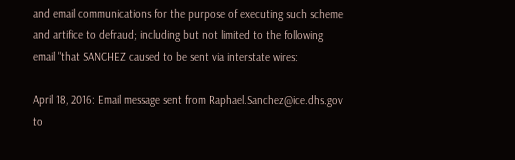and email communications for the purpose of executing such scheme and artifice to defraud; including but not limited to the following email "that SANCHEZ caused to be sent via interstate wires:

April 18, 2016: Email message sent from Raphael.Sanchez@ice.dhs.gov to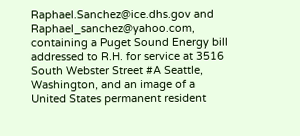Raphael.Sanchez@ice.dhs.gov and Raphael_sanchez@yahoo.com, containing a Puget Sound Energy bill addressed to R.H. for service at 3516 South Webster Street #A Seattle, Washington, and an image of a United States permanent resident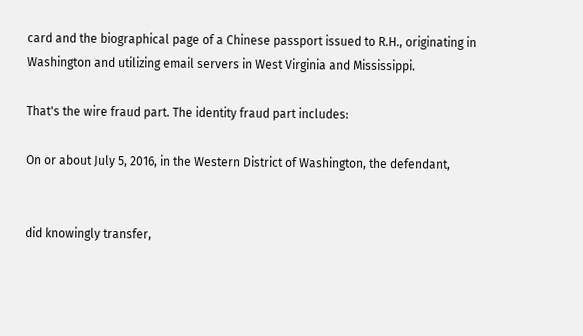card and the biographical page of a Chinese passport issued to R.H., originating in Washington and utilizing email servers in West Virginia and Mississippi.

That's the wire fraud part. The identity fraud part includes:

On or about July 5, 2016, in the Western District of Washington, the defendant,


did knowingly transfer,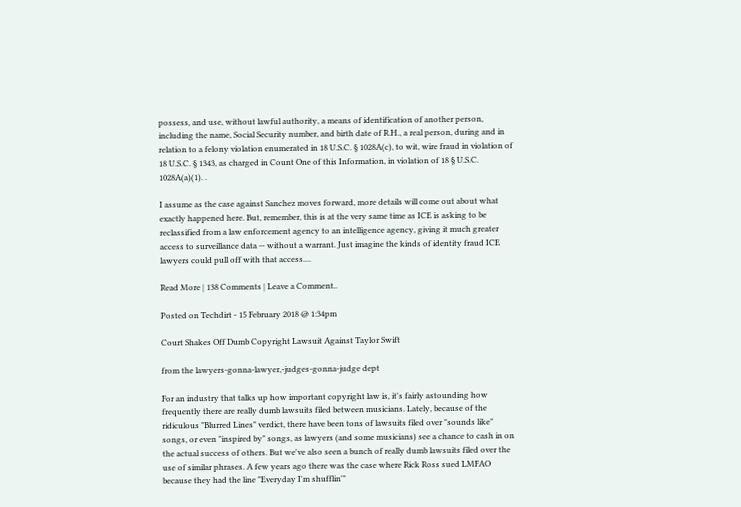possess, and use, without lawful authority, a means of identification of another person, including the name, Social Security number, and birth date of R.H., a real person, during and in relation to a felony violation enumerated in 18 U.S.C. § 1028A(c), to wit, wire fraud in violation of 18 U.S.C. § 1343, as charged in Count One of this Information, in violation of 18 § U.S.C. 1028A(a)(1). .

I assume as the case against Sanchez moves forward, more details will come out about what exactly happened here. But, remember, this is at the very same time as ICE is asking to be reclassified from a law enforcement agency to an intelligence agency, giving it much greater access to surveillance data -- without a warrant. Just imagine the kinds of identity fraud ICE lawyers could pull off with that access....

Read More | 138 Comments | Leave a Comment..

Posted on Techdirt - 15 February 2018 @ 1:34pm

Court Shakes Off Dumb Copyright Lawsuit Against Taylor Swift

from the lawyers-gonna-lawyer,-judges-gonna-judge dept

For an industry that talks up how important copyright law is, it's fairly astounding how frequently there are really dumb lawsuits filed between musicians. Lately, because of the ridiculous "Blurred Lines" verdict, there have been tons of lawsuits filed over "sounds like" songs, or even "inspired by" songs, as lawyers (and some musicians) see a chance to cash in on the actual success of others. But we've also seen a bunch of really dumb lawsuits filed over the use of similar phrases. A few years ago there was the case where Rick Ross sued LMFAO because they had the line "Everyday I'm shufflin'"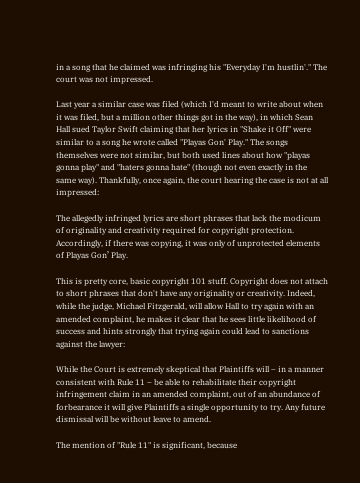in a song that he claimed was infringing his "Everyday I'm hustlin'." The court was not impressed.

Last year a similar case was filed (which I'd meant to write about when it was filed, but a million other things got in the way), in which Sean Hall sued Taylor Swift claiming that her lyrics in "Shake it Off" were similar to a song he wrote called "Playas Gon' Play." The songs themselves were not similar, but both used lines about how "playas gonna play" and "haters gonna hate" (though not even exactly in the same way). Thankfully, once again, the court hearing the case is not at all impressed:

The allegedly infringed lyrics are short phrases that lack the modicum of originality and creativity required for copyright protection. Accordingly, if there was copying, it was only of unprotected elements of Playas Gon’ Play.

This is pretty core, basic copyright 101 stuff. Copyright does not attach to short phrases that don't have any originality or creativity. Indeed, while the judge, Michael Fitzgerald, will allow Hall to try again with an amended complaint, he makes it clear that he sees little likelihood of success and hints strongly that trying again could lead to sanctions against the lawyer:

While the Court is extremely skeptical that Plaintiffs will – in a manner consistent with Rule 11 – be able to rehabilitate their copyright infringement claim in an amended complaint, out of an abundance of forbearance it will give Plaintiffs a single opportunity to try. Any future dismissal will be without leave to amend.

The mention of "Rule 11" is significant, because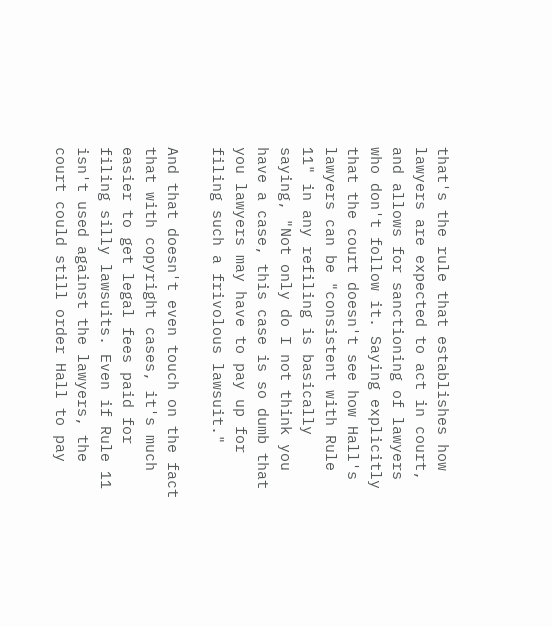that's the rule that establishes how lawyers are expected to act in court, and allows for sanctioning of lawyers who don't follow it. Saying explicitly that the court doesn't see how Hall's lawyers can be "consistent with Rule 11" in any refiling is basically saying, "Not only do I not think you have a case, this case is so dumb that you lawyers may have to pay up for filing such a frivolous lawsuit."

And that doesn't even touch on the fact that with copyright cases, it's much easier to get legal fees paid for filing silly lawsuits. Even if Rule 11 isn't used against the lawyers, the court could still order Hall to pay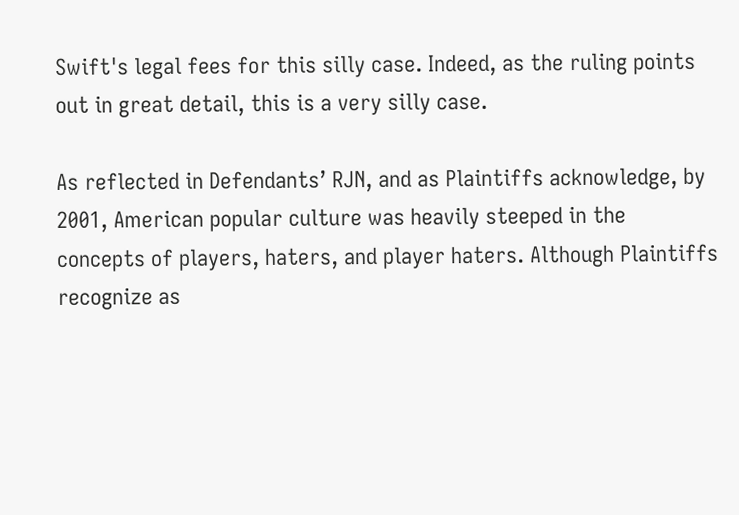Swift's legal fees for this silly case. Indeed, as the ruling points out in great detail, this is a very silly case.

As reflected in Defendants’ RJN, and as Plaintiffs acknowledge, by 2001, American popular culture was heavily steeped in the concepts of players, haters, and player haters. Although Plaintiffs recognize as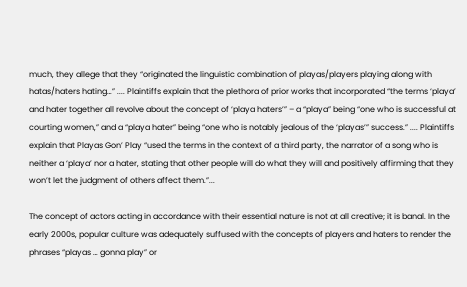much, they allege that they “originated the linguistic combination of playas/players playing along with hatas/haters hating…” .... Plaintiffs explain that the plethora of prior works that incorporated “the terms ‘playa’ and hater together all revolve about the concept of ‘playa haters’” – a “playa” being “one who is successful at courting women,” and a “playa hater” being “one who is notably jealous of the ‘playas’” success.” .... Plaintiffs explain that Playas Gon’ Play “used the terms in the context of a third party, the narrator of a song who is neither a ‘playa’ nor a hater, stating that other people will do what they will and positively affirming that they won’t let the judgment of others affect them.”...

The concept of actors acting in accordance with their essential nature is not at all creative; it is banal. In the early 2000s, popular culture was adequately suffused with the concepts of players and haters to render the phrases “playas … gonna play” or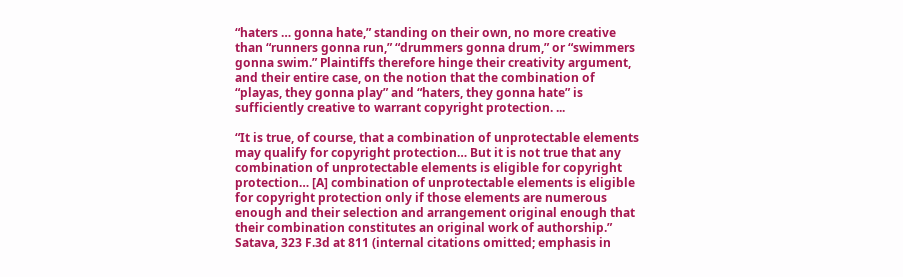“haters … gonna hate,” standing on their own, no more creative than “runners gonna run,” “drummers gonna drum,” or “swimmers gonna swim.” Plaintiffs therefore hinge their creativity argument, and their entire case, on the notion that the combination of “playas, they gonna play” and “haters, they gonna hate” is sufficiently creative to warrant copyright protection. ...

“It is true, of course, that a combination of unprotectable elements may qualify for copyright protection… But it is not true that any combination of unprotectable elements is eligible for copyright protection… [A] combination of unprotectable elements is eligible for copyright protection only if those elements are numerous enough and their selection and arrangement original enough that their combination constitutes an original work of authorship.” Satava, 323 F.3d at 811 (internal citations omitted; emphasis in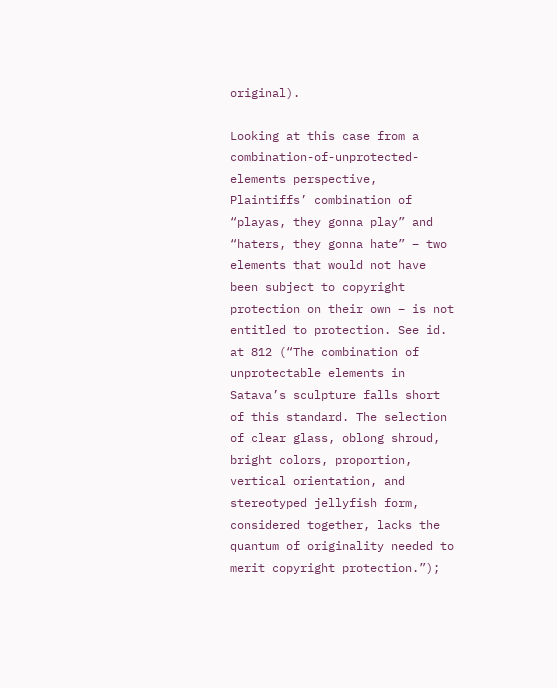original).

Looking at this case from a combination-of-unprotected-elements perspective, Plaintiffs’ combination of “playas, they gonna play” and “haters, they gonna hate” – two elements that would not have been subject to copyright protection on their own – is not entitled to protection. See id. at 812 (“The combination of unprotectable elements in Satava’s sculpture falls short of this standard. The selection of clear glass, oblong shroud, bright colors, proportion, vertical orientation, and stereotyped jellyfish form, considered together, lacks the quantum of originality needed to merit copyright protection.”);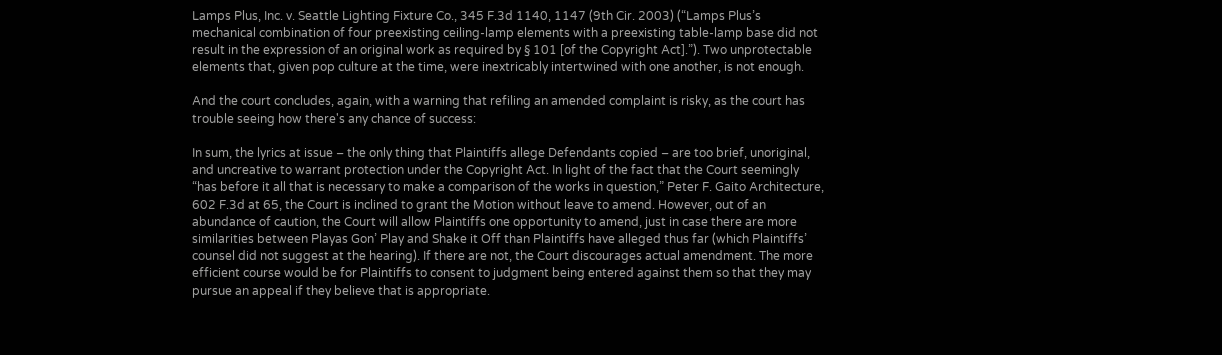Lamps Plus, Inc. v. Seattle Lighting Fixture Co., 345 F.3d 1140, 1147 (9th Cir. 2003) (“Lamps Plus’s mechanical combination of four preexisting ceiling-lamp elements with a preexisting table-lamp base did not result in the expression of an original work as required by § 101 [of the Copyright Act].”). Two unprotectable elements that, given pop culture at the time, were inextricably intertwined with one another, is not enough.

And the court concludes, again, with a warning that refiling an amended complaint is risky, as the court has trouble seeing how there's any chance of success:

In sum, the lyrics at issue – the only thing that Plaintiffs allege Defendants copied – are too brief, unoriginal, and uncreative to warrant protection under the Copyright Act. In light of the fact that the Court seemingly “has before it all that is necessary to make a comparison of the works in question,” Peter F. Gaito Architecture, 602 F.3d at 65, the Court is inclined to grant the Motion without leave to amend. However, out of an abundance of caution, the Court will allow Plaintiffs one opportunity to amend, just in case there are more similarities between Playas Gon’ Play and Shake it Off than Plaintiffs have alleged thus far (which Plaintiffs’ counsel did not suggest at the hearing). If there are not, the Court discourages actual amendment. The more efficient course would be for Plaintiffs to consent to judgment being entered against them so that they may pursue an appeal if they believe that is appropriate.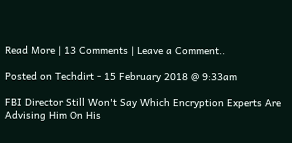Read More | 13 Comments | Leave a Comment..

Posted on Techdirt - 15 February 2018 @ 9:33am

FBI Director Still Won't Say Which Encryption Experts Are Advising Him On His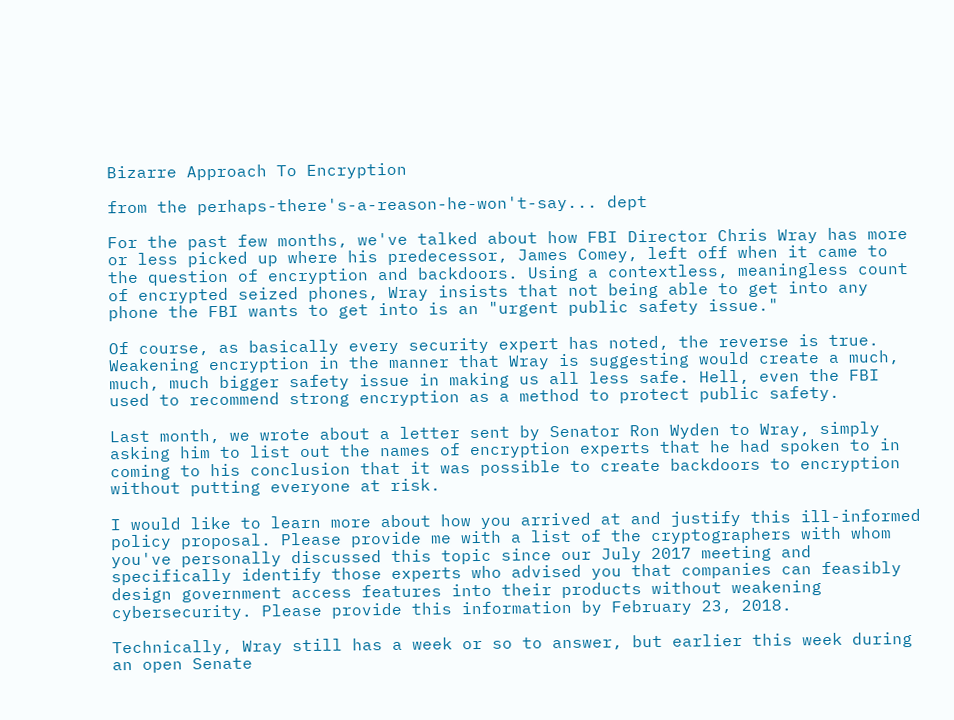Bizarre Approach To Encryption

from the perhaps-there's-a-reason-he-won't-say... dept

For the past few months, we've talked about how FBI Director Chris Wray has more or less picked up where his predecessor, James Comey, left off when it came to the question of encryption and backdoors. Using a contextless, meaningless count of encrypted seized phones, Wray insists that not being able to get into any phone the FBI wants to get into is an "urgent public safety issue."

Of course, as basically every security expert has noted, the reverse is true. Weakening encryption in the manner that Wray is suggesting would create a much, much, much bigger safety issue in making us all less safe. Hell, even the FBI used to recommend strong encryption as a method to protect public safety.

Last month, we wrote about a letter sent by Senator Ron Wyden to Wray, simply asking him to list out the names of encryption experts that he had spoken to in coming to his conclusion that it was possible to create backdoors to encryption without putting everyone at risk.

I would like to learn more about how you arrived at and justify this ill-informed policy proposal. Please provide me with a list of the cryptographers with whom you've personally discussed this topic since our July 2017 meeting and specifically identify those experts who advised you that companies can feasibly design government access features into their products without weakening cybersecurity. Please provide this information by February 23, 2018.

Technically, Wray still has a week or so to answer, but earlier this week during an open Senate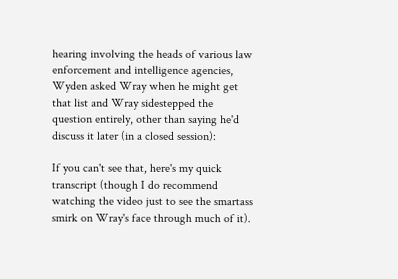hearing involving the heads of various law enforcement and intelligence agencies, Wyden asked Wray when he might get that list and Wray sidestepped the question entirely, other than saying he'd discuss it later (in a closed session):

If you can't see that, here's my quick transcript (though I do recommend watching the video just to see the smartass smirk on Wray's face through much of it).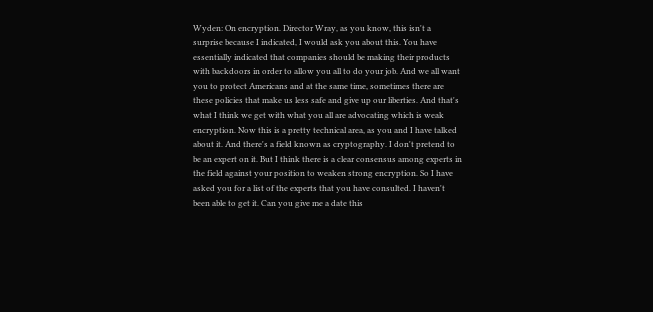Wyden: On encryption. Director Wray, as you know, this isn't a surprise because I indicated, I would ask you about this. You have essentially indicated that companies should be making their products with backdoors in order to allow you all to do your job. And we all want you to protect Americans and at the same time, sometimes there are these policies that make us less safe and give up our liberties. And that's what I think we get with what you all are advocating which is weak encryption. Now this is a pretty technical area, as you and I have talked about it. And there's a field known as cryptography. I don't pretend to be an expert on it. But I think there is a clear consensus among experts in the field against your position to weaken strong encryption. So I have asked you for a list of the experts that you have consulted. I haven't been able to get it. Can you give me a date this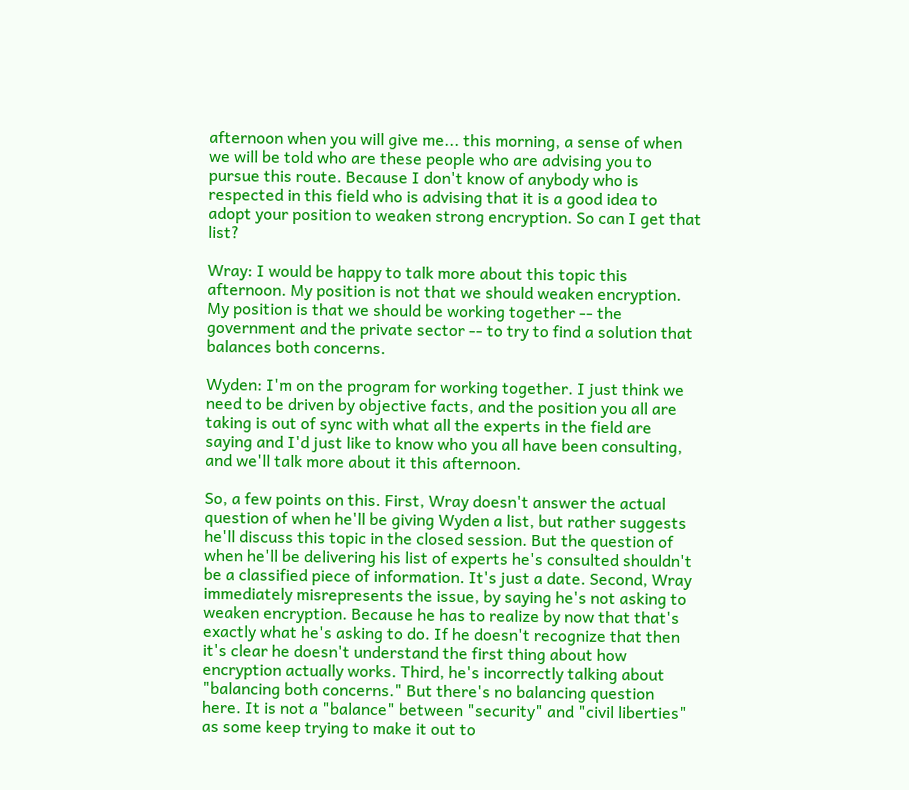afternoon when you will give me... this morning, a sense of when we will be told who are these people who are advising you to pursue this route. Because I don't know of anybody who is respected in this field who is advising that it is a good idea to adopt your position to weaken strong encryption. So can I get that list?

Wray: I would be happy to talk more about this topic this afternoon. My position is not that we should weaken encryption. My position is that we should be working together -- the government and the private sector -- to try to find a solution that balances both concerns.

Wyden: I'm on the program for working together. I just think we need to be driven by objective facts, and the position you all are taking is out of sync with what all the experts in the field are saying and I'd just like to know who you all have been consulting, and we'll talk more about it this afternoon.

So, a few points on this. First, Wray doesn't answer the actual question of when he'll be giving Wyden a list, but rather suggests he'll discuss this topic in the closed session. But the question of when he'll be delivering his list of experts he's consulted shouldn't be a classified piece of information. It's just a date. Second, Wray immediately misrepresents the issue, by saying he's not asking to weaken encryption. Because he has to realize by now that that's exactly what he's asking to do. If he doesn't recognize that then it's clear he doesn't understand the first thing about how encryption actually works. Third, he's incorrectly talking about "balancing both concerns." But there's no balancing question here. It is not a "balance" between "security" and "civil liberties" as some keep trying to make it out to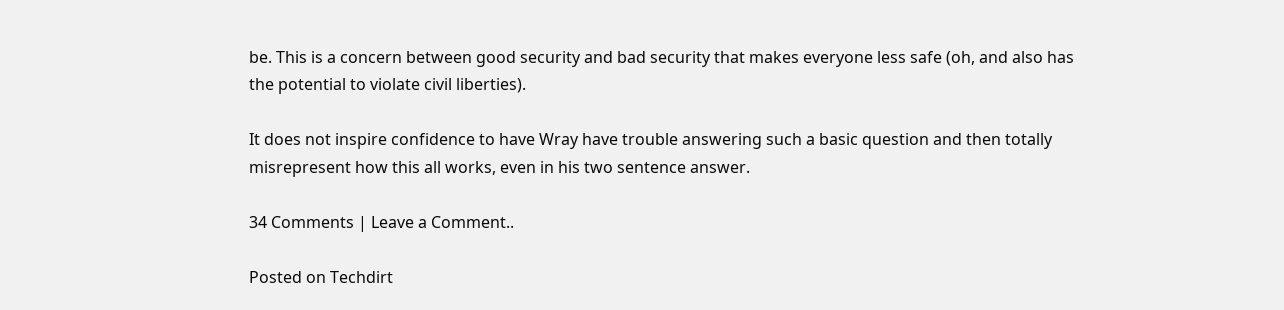be. This is a concern between good security and bad security that makes everyone less safe (oh, and also has the potential to violate civil liberties).

It does not inspire confidence to have Wray have trouble answering such a basic question and then totally misrepresent how this all works, even in his two sentence answer.

34 Comments | Leave a Comment..

Posted on Techdirt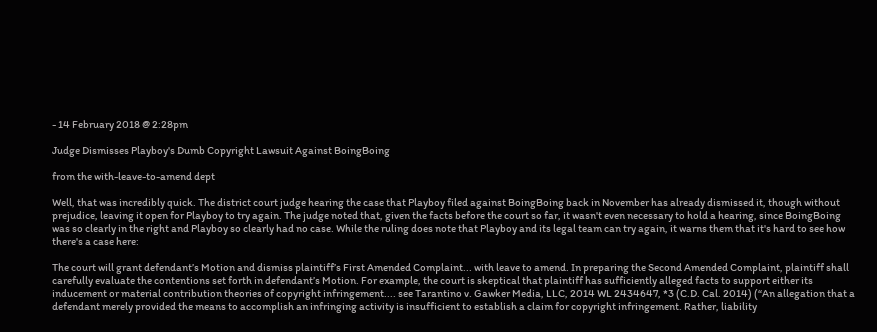- 14 February 2018 @ 2:28pm

Judge Dismisses Playboy's Dumb Copyright Lawsuit Against BoingBoing

from the with-leave-to-amend dept

Well, that was incredibly quick. The district court judge hearing the case that Playboy filed against BoingBoing back in November has already dismissed it, though without prejudice, leaving it open for Playboy to try again. The judge noted that, given the facts before the court so far, it wasn't even necessary to hold a hearing, since BoingBoing was so clearly in the right and Playboy so clearly had no case. While the ruling does note that Playboy and its legal team can try again, it warns them that it's hard to see how there's a case here:

The court will grant defendant’s Motion and dismiss plaintiff’s First Amended Complaint... with leave to amend. In preparing the Second Amended Complaint, plaintiff shall carefully evaluate the contentions set forth in defendant’s Motion. For example, the court is skeptical that plaintiff has sufficiently alleged facts to support either its inducement or material contribution theories of copyright infringement.... see Tarantino v. Gawker Media, LLC, 2014 WL 2434647, *3 (C.D. Cal. 2014) (“An allegation that a defendant merely provided the means to accomplish an infringing activity is insufficient to establish a claim for copyright infringement. Rather, liability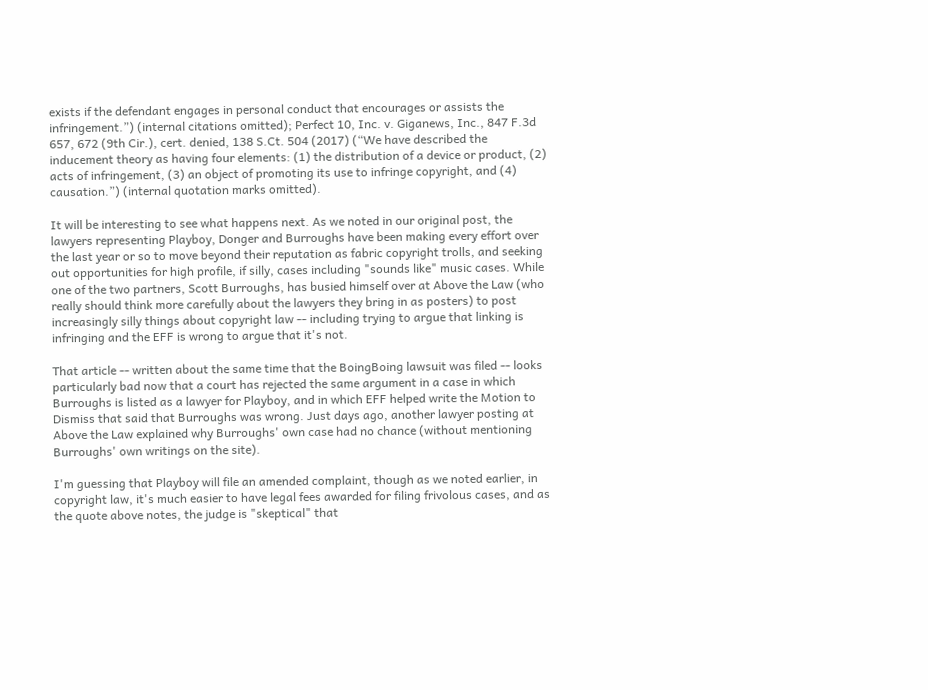exists if the defendant engages in personal conduct that encourages or assists the infringement.”) (internal citations omitted); Perfect 10, Inc. v. Giganews, Inc., 847 F.3d 657, 672 (9th Cir.), cert. denied, 138 S.Ct. 504 (2017) (“We have described the inducement theory as having four elements: (1) the distribution of a device or product, (2) acts of infringement, (3) an object of promoting its use to infringe copyright, and (4) causation.”) (internal quotation marks omitted).

It will be interesting to see what happens next. As we noted in our original post, the lawyers representing Playboy, Donger and Burroughs have been making every effort over the last year or so to move beyond their reputation as fabric copyright trolls, and seeking out opportunities for high profile, if silly, cases including "sounds like" music cases. While one of the two partners, Scott Burroughs, has busied himself over at Above the Law (who really should think more carefully about the lawyers they bring in as posters) to post increasingly silly things about copyright law -- including trying to argue that linking is infringing and the EFF is wrong to argue that it's not.

That article -- written about the same time that the BoingBoing lawsuit was filed -- looks particularly bad now that a court has rejected the same argument in a case in which Burroughs is listed as a lawyer for Playboy, and in which EFF helped write the Motion to Dismiss that said that Burroughs was wrong. Just days ago, another lawyer posting at Above the Law explained why Burroughs' own case had no chance (without mentioning Burroughs' own writings on the site).

I'm guessing that Playboy will file an amended complaint, though as we noted earlier, in copyright law, it's much easier to have legal fees awarded for filing frivolous cases, and as the quote above notes, the judge is "skeptical" that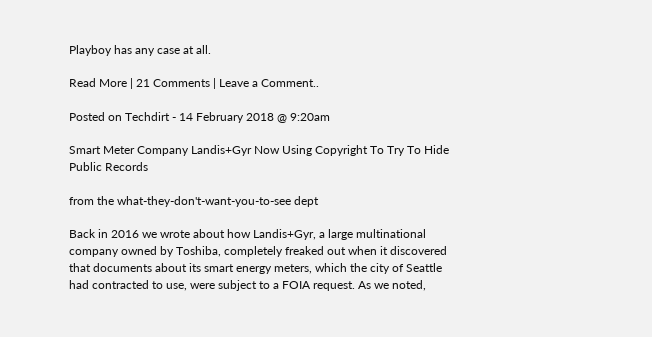Playboy has any case at all.

Read More | 21 Comments | Leave a Comment..

Posted on Techdirt - 14 February 2018 @ 9:20am

Smart Meter Company Landis+Gyr Now Using Copyright To Try To Hide Public Records

from the what-they-don't-want-you-to-see dept

Back in 2016 we wrote about how Landis+Gyr, a large multinational company owned by Toshiba, completely freaked out when it discovered that documents about its smart energy meters, which the city of Seattle had contracted to use, were subject to a FOIA request. As we noted,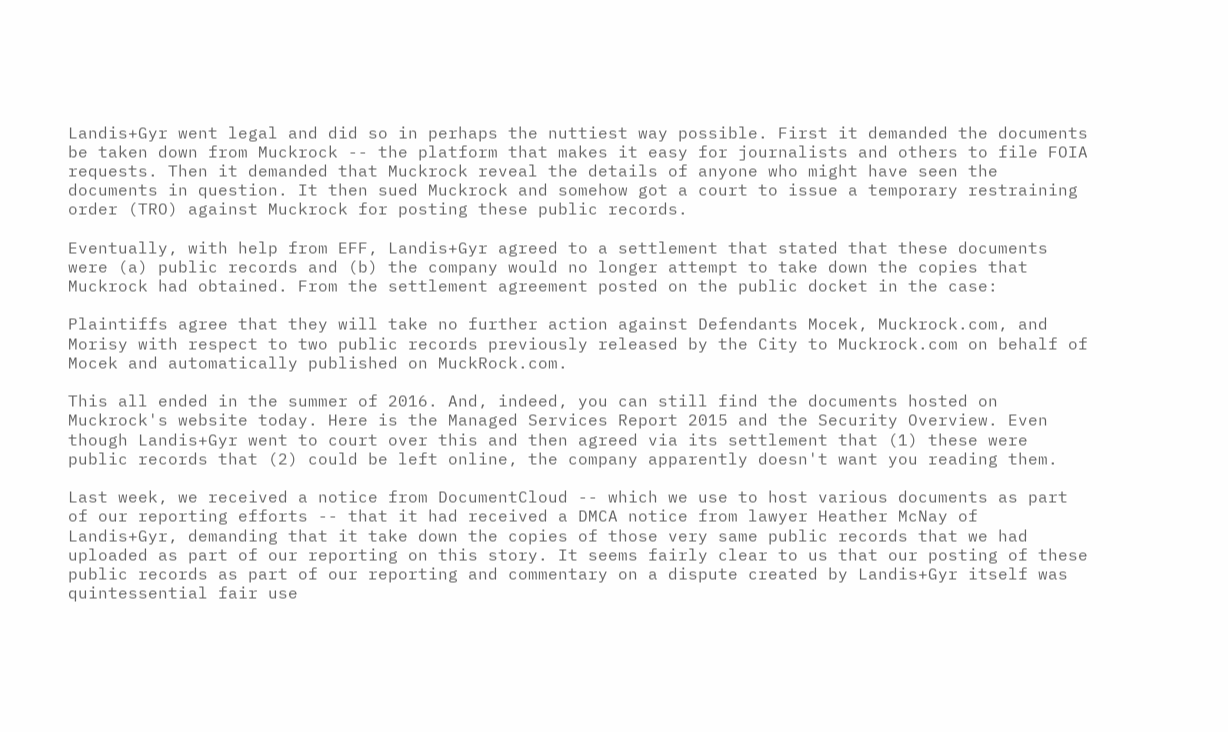Landis+Gyr went legal and did so in perhaps the nuttiest way possible. First it demanded the documents be taken down from Muckrock -- the platform that makes it easy for journalists and others to file FOIA requests. Then it demanded that Muckrock reveal the details of anyone who might have seen the documents in question. It then sued Muckrock and somehow got a court to issue a temporary restraining order (TRO) against Muckrock for posting these public records.

Eventually, with help from EFF, Landis+Gyr agreed to a settlement that stated that these documents were (a) public records and (b) the company would no longer attempt to take down the copies that Muckrock had obtained. From the settlement agreement posted on the public docket in the case:

Plaintiffs agree that they will take no further action against Defendants Mocek, Muckrock.com, and Morisy with respect to two public records previously released by the City to Muckrock.com on behalf of Mocek and automatically published on MuckRock.com.

This all ended in the summer of 2016. And, indeed, you can still find the documents hosted on Muckrock's website today. Here is the Managed Services Report 2015 and the Security Overview. Even though Landis+Gyr went to court over this and then agreed via its settlement that (1) these were public records that (2) could be left online, the company apparently doesn't want you reading them.

Last week, we received a notice from DocumentCloud -- which we use to host various documents as part of our reporting efforts -- that it had received a DMCA notice from lawyer Heather McNay of Landis+Gyr, demanding that it take down the copies of those very same public records that we had uploaded as part of our reporting on this story. It seems fairly clear to us that our posting of these public records as part of our reporting and commentary on a dispute created by Landis+Gyr itself was quintessential fair use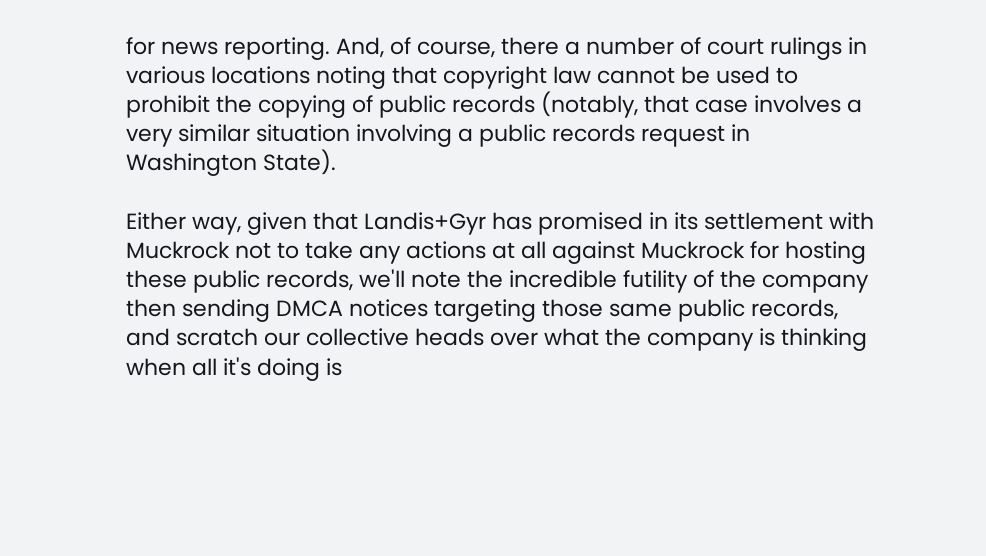for news reporting. And, of course, there a number of court rulings in various locations noting that copyright law cannot be used to prohibit the copying of public records (notably, that case involves a very similar situation involving a public records request in Washington State).

Either way, given that Landis+Gyr has promised in its settlement with Muckrock not to take any actions at all against Muckrock for hosting these public records, we'll note the incredible futility of the company then sending DMCA notices targeting those same public records, and scratch our collective heads over what the company is thinking when all it's doing is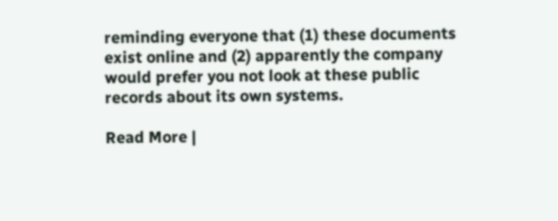reminding everyone that (1) these documents exist online and (2) apparently the company would prefer you not look at these public records about its own systems.

Read More |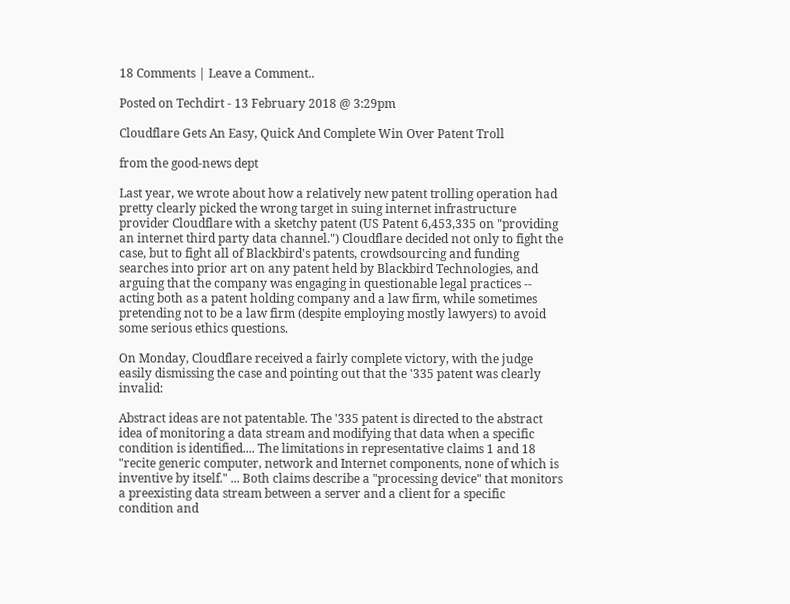18 Comments | Leave a Comment..

Posted on Techdirt - 13 February 2018 @ 3:29pm

Cloudflare Gets An Easy, Quick And Complete Win Over Patent Troll

from the good-news dept

Last year, we wrote about how a relatively new patent trolling operation had pretty clearly picked the wrong target in suing internet infrastructure provider Cloudflare with a sketchy patent (US Patent 6,453,335 on "providing an internet third party data channel.") Cloudflare decided not only to fight the case, but to fight all of Blackbird's patents, crowdsourcing and funding searches into prior art on any patent held by Blackbird Technologies, and arguing that the company was engaging in questionable legal practices -- acting both as a patent holding company and a law firm, while sometimes pretending not to be a law firm (despite employing mostly lawyers) to avoid some serious ethics questions.

On Monday, Cloudflare received a fairly complete victory, with the judge easily dismissing the case and pointing out that the '335 patent was clearly invalid:

Abstract ideas are not patentable. The '335 patent is directed to the abstract idea of monitoring a data stream and modifying that data when a specific condition is identified.... The limitations in representative claims 1 and 18 "recite generic computer, network and Internet components, none of which is inventive by itself." ... Both claims describe a "processing device" that monitors a preexisting data stream between a server and a client for a specific condition and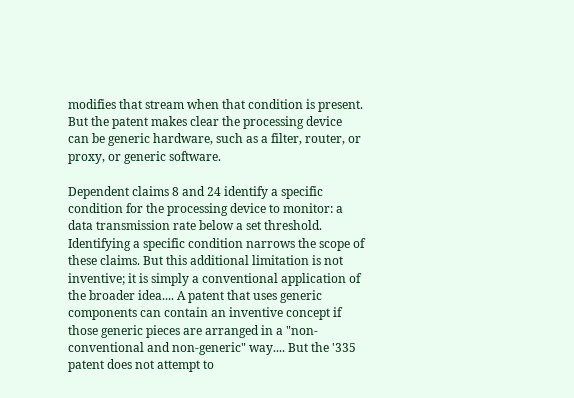modifies that stream when that condition is present. But the patent makes clear the processing device can be generic hardware, such as a filter, router, or proxy, or generic software.

Dependent claims 8 and 24 identify a specific condition for the processing device to monitor: a data transmission rate below a set threshold. Identifying a specific condition narrows the scope of these claims. But this additional limitation is not inventive; it is simply a conventional application of the broader idea.... A patent that uses generic components can contain an inventive concept if those generic pieces are arranged in a "non-conventional and non-generic" way.... But the '335 patent does not attempt to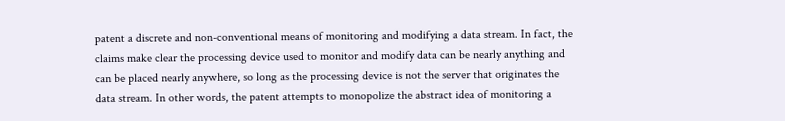patent a discrete and non-conventional means of monitoring and modifying a data stream. In fact, the claims make clear the processing device used to monitor and modify data can be nearly anything and can be placed nearly anywhere, so long as the processing device is not the server that originates the data stream. In other words, the patent attempts to monopolize the abstract idea of monitoring a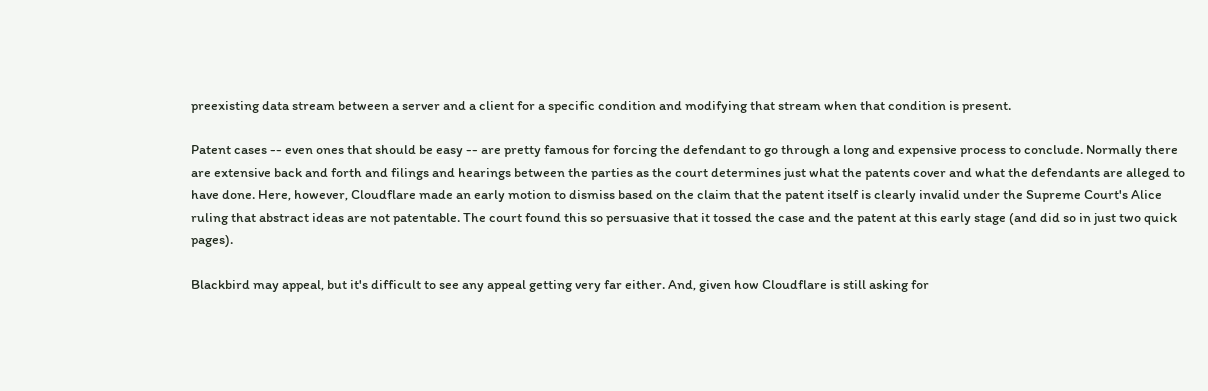preexisting data stream between a server and a client for a specific condition and modifying that stream when that condition is present.

Patent cases -- even ones that should be easy -- are pretty famous for forcing the defendant to go through a long and expensive process to conclude. Normally there are extensive back and forth and filings and hearings between the parties as the court determines just what the patents cover and what the defendants are alleged to have done. Here, however, Cloudflare made an early motion to dismiss based on the claim that the patent itself is clearly invalid under the Supreme Court's Alice ruling that abstract ideas are not patentable. The court found this so persuasive that it tossed the case and the patent at this early stage (and did so in just two quick pages).

Blackbird may appeal, but it's difficult to see any appeal getting very far either. And, given how Cloudflare is still asking for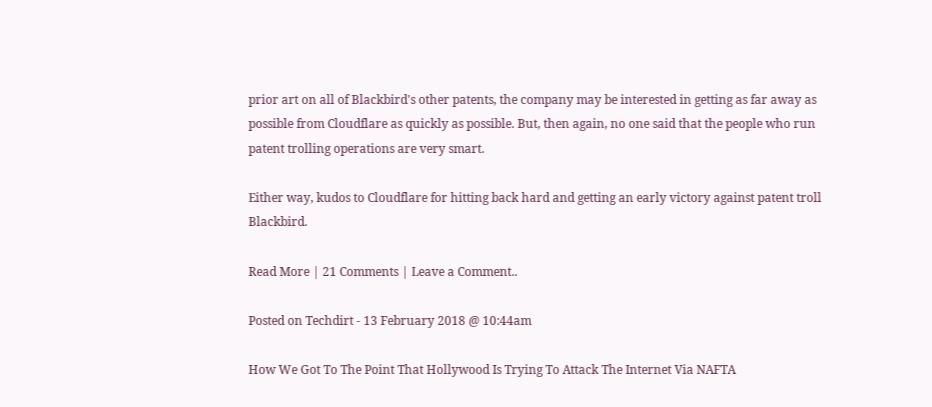prior art on all of Blackbird's other patents, the company may be interested in getting as far away as possible from Cloudflare as quickly as possible. But, then again, no one said that the people who run patent trolling operations are very smart.

Either way, kudos to Cloudflare for hitting back hard and getting an early victory against patent troll Blackbird.

Read More | 21 Comments | Leave a Comment..

Posted on Techdirt - 13 February 2018 @ 10:44am

How We Got To The Point That Hollywood Is Trying To Attack The Internet Via NAFTA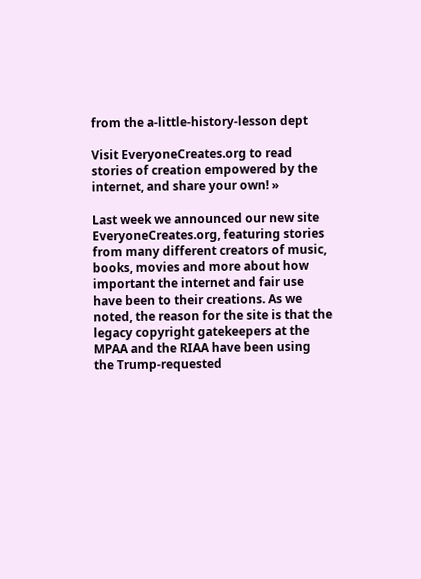from the a-little-history-lesson dept

Visit EveryoneCreates.org to read stories of creation empowered by the internet, and share your own! »

Last week we announced our new site EveryoneCreates.org, featuring stories from many different creators of music, books, movies and more about how important the internet and fair use have been to their creations. As we noted, the reason for the site is that the legacy copyright gatekeepers at the MPAA and the RIAA have been using the Trump-requested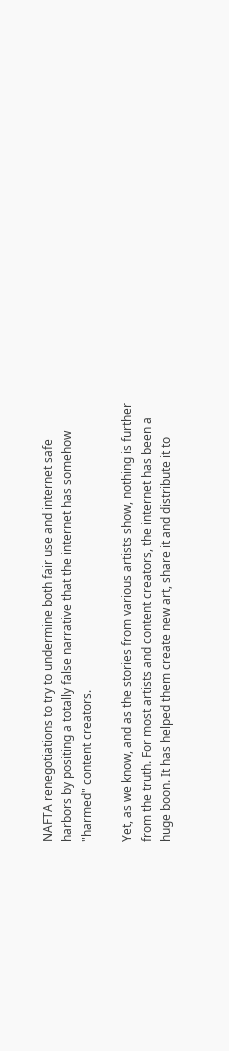NAFTA renegotiations to try to undermine both fair use and internet safe harbors by positing a totally false narrative that the internet has somehow "harmed" content creators.

Yet, as we know, and as the stories from various artists show, nothing is further from the truth. For most artists and content creators, the internet has been a huge boon. It has helped them create new art, share it and distribute it to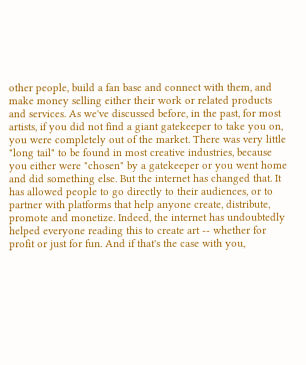other people, build a fan base and connect with them, and make money selling either their work or related products and services. As we've discussed before, in the past, for most artists, if you did not find a giant gatekeeper to take you on, you were completely out of the market. There was very little "long tail" to be found in most creative industries, because you either were "chosen" by a gatekeeper or you went home and did something else. But the internet has changed that. It has allowed people to go directly to their audiences, or to partner with platforms that help anyone create, distribute, promote and monetize. Indeed, the internet has undoubtedly helped everyone reading this to create art -- whether for profit or just for fun. And if that's the case with you,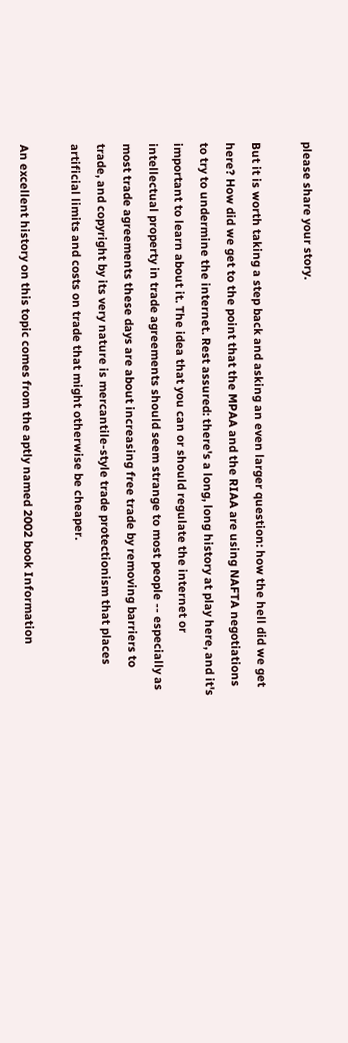please share your story.

But it is worth taking a step back and asking an even larger question: how the hell did we get here? How did we get to the point that the MPAA and the RIAA are using NAFTA negotiations to try to undermine the internet. Rest assured: there's a long, long history at play here, and it's important to learn about it. The idea that you can or should regulate the internet or intellectual property in trade agreements should seem strange to most people -- especially as most trade agreements these days are about increasing free trade by removing barriers to trade, and copyright by its very nature is mercantile-style trade protectionism that places artificial limits and costs on trade that might otherwise be cheaper.

An excellent history on this topic comes from the aptly named 2002 book Information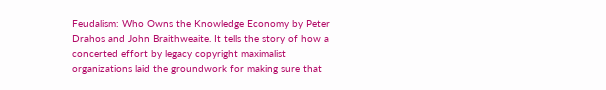Feudalism: Who Owns the Knowledge Economy by Peter Drahos and John Braithweaite. It tells the story of how a concerted effort by legacy copyright maximalist organizations laid the groundwork for making sure that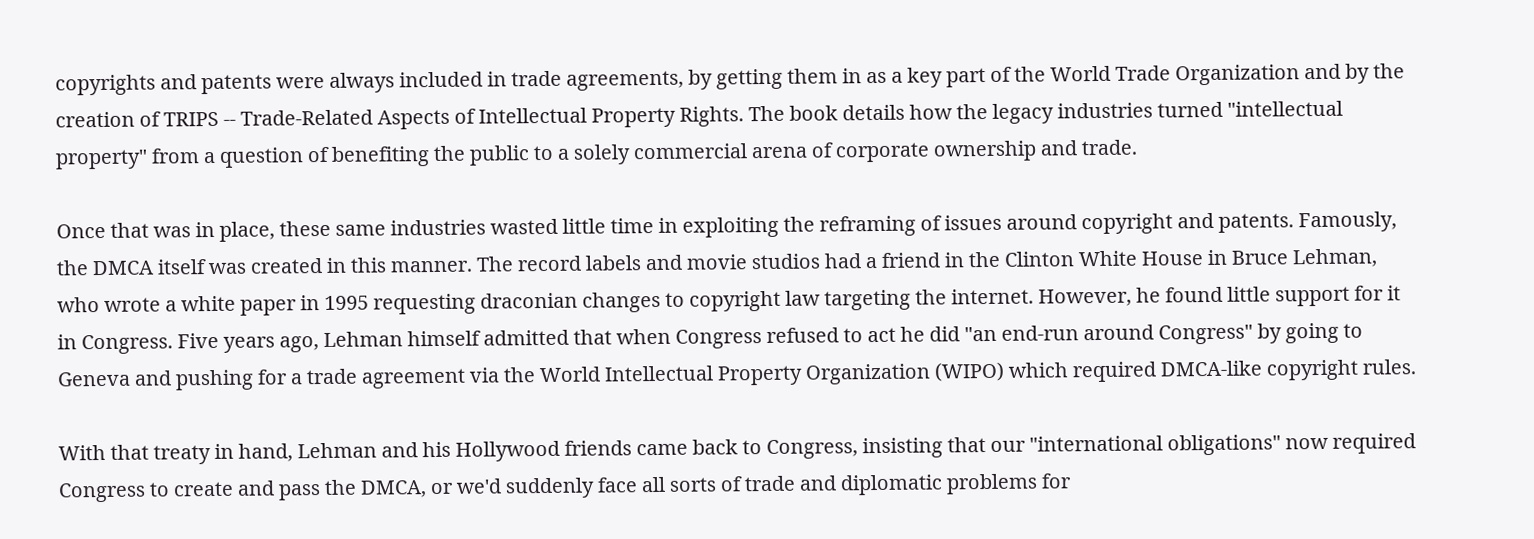copyrights and patents were always included in trade agreements, by getting them in as a key part of the World Trade Organization and by the creation of TRIPS -- Trade-Related Aspects of Intellectual Property Rights. The book details how the legacy industries turned "intellectual property" from a question of benefiting the public to a solely commercial arena of corporate ownership and trade.

Once that was in place, these same industries wasted little time in exploiting the reframing of issues around copyright and patents. Famously, the DMCA itself was created in this manner. The record labels and movie studios had a friend in the Clinton White House in Bruce Lehman, who wrote a white paper in 1995 requesting draconian changes to copyright law targeting the internet. However, he found little support for it in Congress. Five years ago, Lehman himself admitted that when Congress refused to act he did "an end-run around Congress" by going to Geneva and pushing for a trade agreement via the World Intellectual Property Organization (WIPO) which required DMCA-like copyright rules.

With that treaty in hand, Lehman and his Hollywood friends came back to Congress, insisting that our "international obligations" now required Congress to create and pass the DMCA, or we'd suddenly face all sorts of trade and diplomatic problems for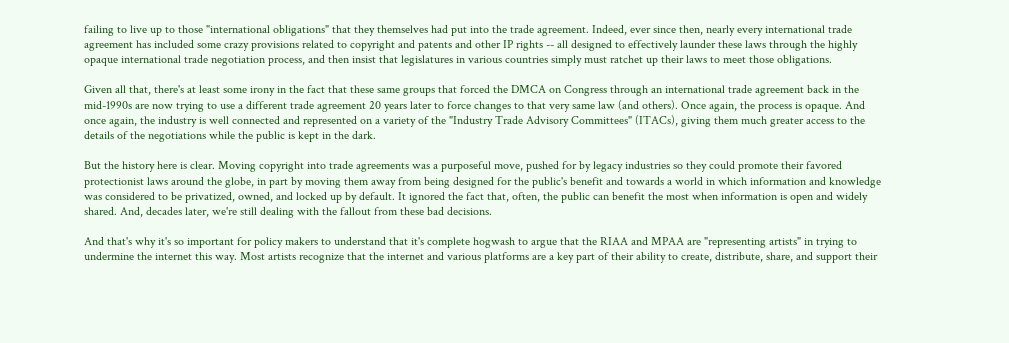failing to live up to those "international obligations" that they themselves had put into the trade agreement. Indeed, ever since then, nearly every international trade agreement has included some crazy provisions related to copyright and patents and other IP rights -- all designed to effectively launder these laws through the highly opaque international trade negotiation process, and then insist that legislatures in various countries simply must ratchet up their laws to meet those obligations.

Given all that, there's at least some irony in the fact that these same groups that forced the DMCA on Congress through an international trade agreement back in the mid-1990s are now trying to use a different trade agreement 20 years later to force changes to that very same law (and others). Once again, the process is opaque. And once again, the industry is well connected and represented on a variety of the "Industry Trade Advisory Committees" (ITACs), giving them much greater access to the details of the negotiations while the public is kept in the dark.

But the history here is clear. Moving copyright into trade agreements was a purposeful move, pushed for by legacy industries so they could promote their favored protectionist laws around the globe, in part by moving them away from being designed for the public's benefit and towards a world in which information and knowledge was considered to be privatized, owned, and locked up by default. It ignored the fact that, often, the public can benefit the most when information is open and widely shared. And, decades later, we're still dealing with the fallout from these bad decisions.

And that's why it's so important for policy makers to understand that it's complete hogwash to argue that the RIAA and MPAA are "representing artists" in trying to undermine the internet this way. Most artists recognize that the internet and various platforms are a key part of their ability to create, distribute, share, and support their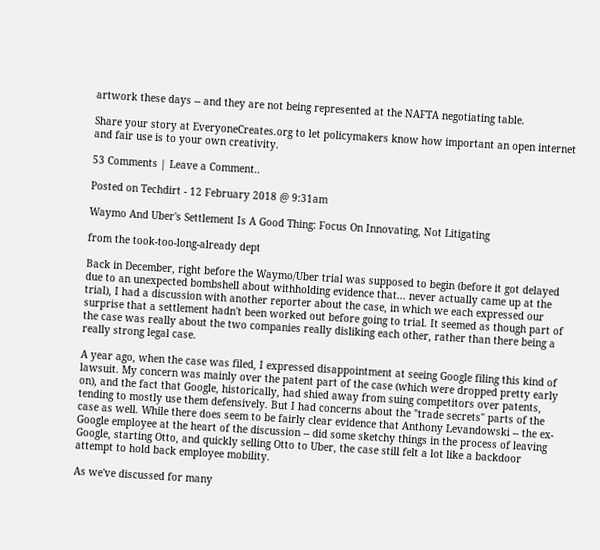artwork these days -- and they are not being represented at the NAFTA negotiating table.

Share your story at EveryoneCreates.org to let policymakers know how important an open internet and fair use is to your own creativity.

53 Comments | Leave a Comment..

Posted on Techdirt - 12 February 2018 @ 9:31am

Waymo And Uber's Settlement Is A Good Thing: Focus On Innovating, Not Litigating

from the took-too-long-already dept

Back in December, right before the Waymo/Uber trial was supposed to begin (before it got delayed due to an unexpected bombshell about withholding evidence that... never actually came up at the trial), I had a discussion with another reporter about the case, in which we each expressed our surprise that a settlement hadn't been worked out before going to trial. It seemed as though part of the case was really about the two companies really disliking each other, rather than there being a really strong legal case.

A year ago, when the case was filed, I expressed disappointment at seeing Google filing this kind of lawsuit. My concern was mainly over the patent part of the case (which were dropped pretty early on), and the fact that Google, historically, had shied away from suing competitors over patents, tending to mostly use them defensively. But I had concerns about the "trade secrets" parts of the case as well. While there does seem to be fairly clear evidence that Anthony Levandowski -- the ex-Google employee at the heart of the discussion -- did some sketchy things in the process of leaving Google, starting Otto, and quickly selling Otto to Uber, the case still felt a lot like a backdoor attempt to hold back employee mobility.

As we've discussed for many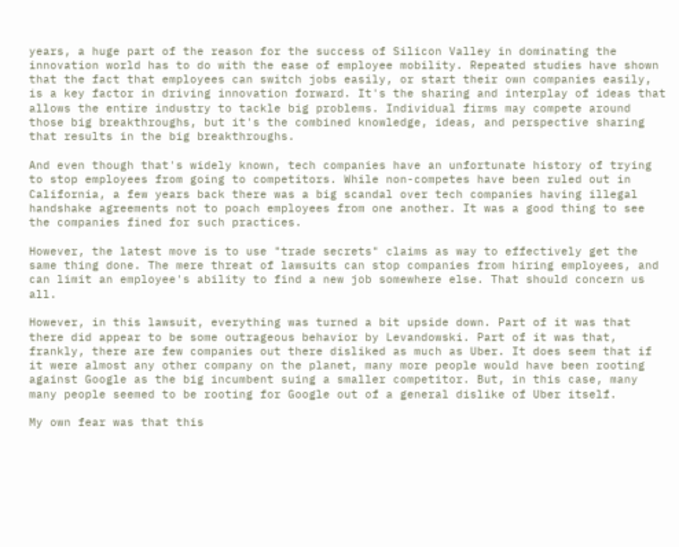years, a huge part of the reason for the success of Silicon Valley in dominating the innovation world has to do with the ease of employee mobility. Repeated studies have shown that the fact that employees can switch jobs easily, or start their own companies easily, is a key factor in driving innovation forward. It's the sharing and interplay of ideas that allows the entire industry to tackle big problems. Individual firms may compete around those big breakthroughs, but it's the combined knowledge, ideas, and perspective sharing that results in the big breakthroughs.

And even though that's widely known, tech companies have an unfortunate history of trying to stop employees from going to competitors. While non-competes have been ruled out in California, a few years back there was a big scandal over tech companies having illegal handshake agreements not to poach employees from one another. It was a good thing to see the companies fined for such practices.

However, the latest move is to use "trade secrets" claims as way to effectively get the same thing done. The mere threat of lawsuits can stop companies from hiring employees, and can limit an employee's ability to find a new job somewhere else. That should concern us all.

However, in this lawsuit, everything was turned a bit upside down. Part of it was that there did appear to be some outrageous behavior by Levandowski. Part of it was that, frankly, there are few companies out there disliked as much as Uber. It does seem that if it were almost any other company on the planet, many more people would have been rooting against Google as the big incumbent suing a smaller competitor. But, in this case, many many people seemed to be rooting for Google out of a general dislike of Uber itself.

My own fear was that this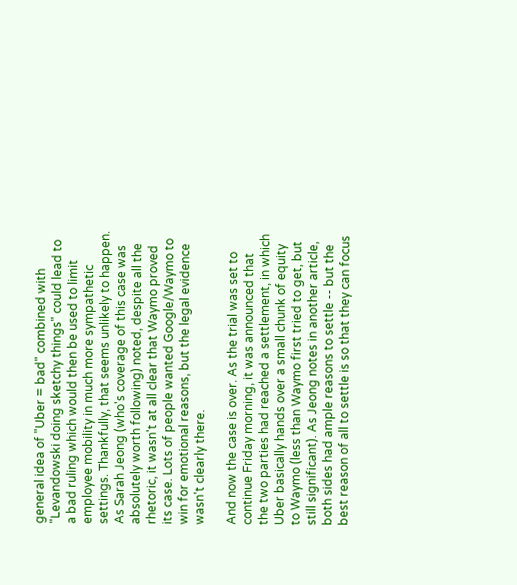general idea of "Uber = bad" combined with "Levandowski doing sketchy things" could lead to a bad ruling which would then be used to limit employee mobility in much more sympathetic settings. Thankfully, that seems unlikely to happen. As Sarah Jeong (who's coverage of this case was absolutely worth following) noted, despite all the rhetoric, it wasn't at all clear that Waymo proved its case. Lots of people wanted Google/Waymo to win for emotional reasons, but the legal evidence wasn't clearly there.

And now the case is over. As the trial was set to continue Friday morning, it was announced that the two parties had reached a settlement, in which Uber basically hands over a small chunk of equity to Waymo (less than Waymo first tried to get, but still significant). As Jeong notes in another article, both sides had ample reasons to settle -- but the best reason of all to settle is so that they can focus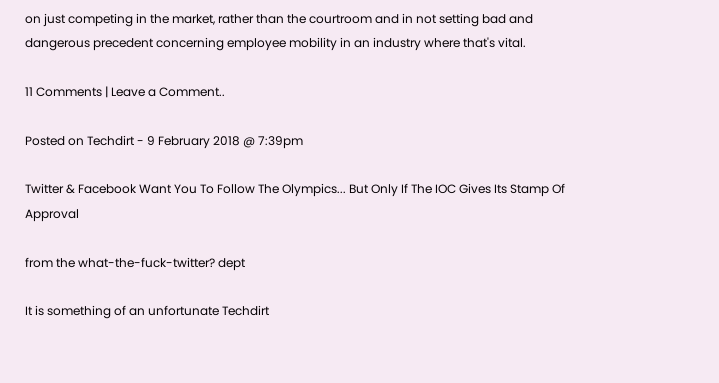on just competing in the market, rather than the courtroom and in not setting bad and dangerous precedent concerning employee mobility in an industry where that's vital.

11 Comments | Leave a Comment..

Posted on Techdirt - 9 February 2018 @ 7:39pm

Twitter & Facebook Want You To Follow The Olympics... But Only If The IOC Gives Its Stamp Of Approval

from the what-the-fuck-twitter? dept

It is something of an unfortunate Techdirt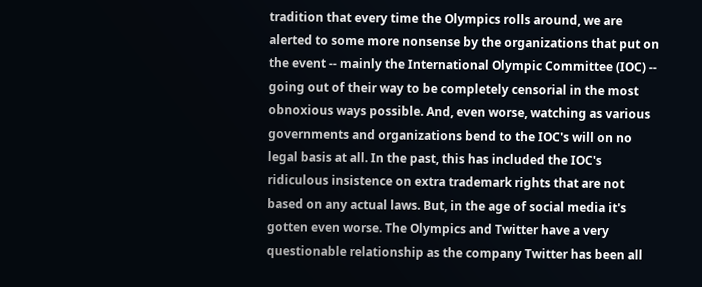tradition that every time the Olympics rolls around, we are alerted to some more nonsense by the organizations that put on the event -- mainly the International Olympic Committee (IOC) -- going out of their way to be completely censorial in the most obnoxious ways possible. And, even worse, watching as various governments and organizations bend to the IOC's will on no legal basis at all. In the past, this has included the IOC's ridiculous insistence on extra trademark rights that are not based on any actual laws. But, in the age of social media it's gotten even worse. The Olympics and Twitter have a very questionable relationship as the company Twitter has been all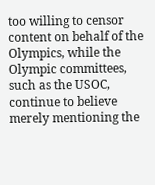too willing to censor content on behalf of the Olympics, while the Olympic committees, such as the USOC, continue to believe merely mentioning the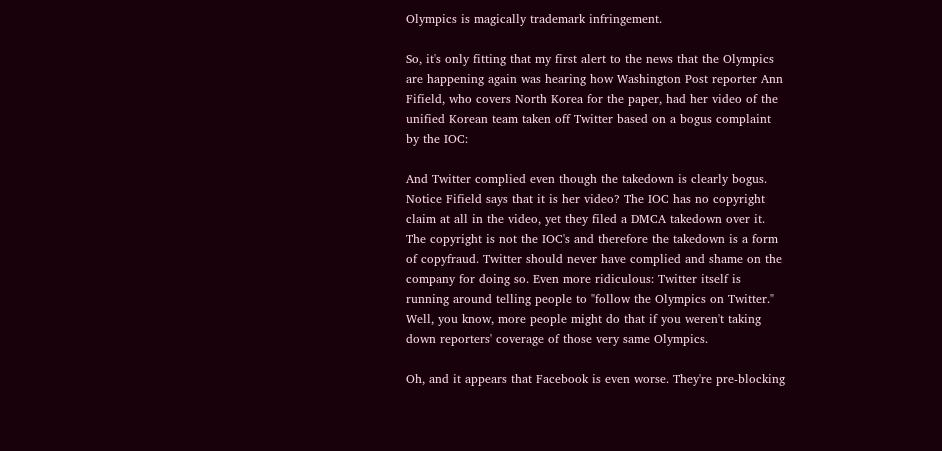Olympics is magically trademark infringement.

So, it's only fitting that my first alert to the news that the Olympics are happening again was hearing how Washington Post reporter Ann Fifield, who covers North Korea for the paper, had her video of the unified Korean team taken off Twitter based on a bogus complaint by the IOC:

And Twitter complied even though the takedown is clearly bogus. Notice Fifield says that it is her video? The IOC has no copyright claim at all in the video, yet they filed a DMCA takedown over it. The copyright is not the IOC's and therefore the takedown is a form of copyfraud. Twitter should never have complied and shame on the company for doing so. Even more ridiculous: Twitter itself is running around telling people to "follow the Olympics on Twitter." Well, you know, more people might do that if you weren't taking down reporters' coverage of those very same Olympics.

Oh, and it appears that Facebook is even worse. They're pre-blocking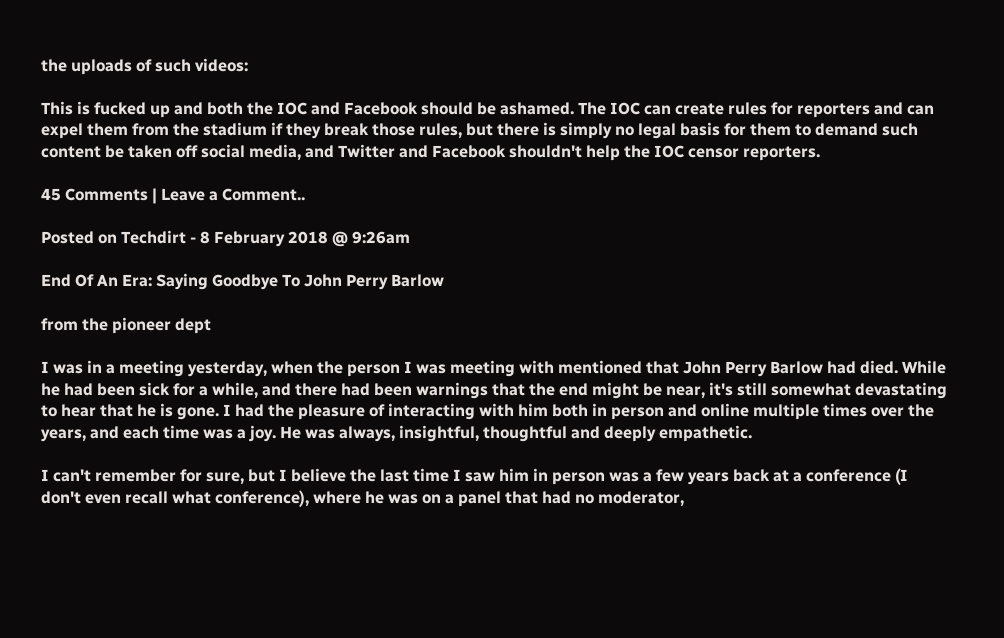the uploads of such videos:

This is fucked up and both the IOC and Facebook should be ashamed. The IOC can create rules for reporters and can expel them from the stadium if they break those rules, but there is simply no legal basis for them to demand such content be taken off social media, and Twitter and Facebook shouldn't help the IOC censor reporters.

45 Comments | Leave a Comment..

Posted on Techdirt - 8 February 2018 @ 9:26am

End Of An Era: Saying Goodbye To John Perry Barlow

from the pioneer dept

I was in a meeting yesterday, when the person I was meeting with mentioned that John Perry Barlow had died. While he had been sick for a while, and there had been warnings that the end might be near, it's still somewhat devastating to hear that he is gone. I had the pleasure of interacting with him both in person and online multiple times over the years, and each time was a joy. He was always, insightful, thoughtful and deeply empathetic.

I can't remember for sure, but I believe the last time I saw him in person was a few years back at a conference (I don't even recall what conference), where he was on a panel that had no moderator,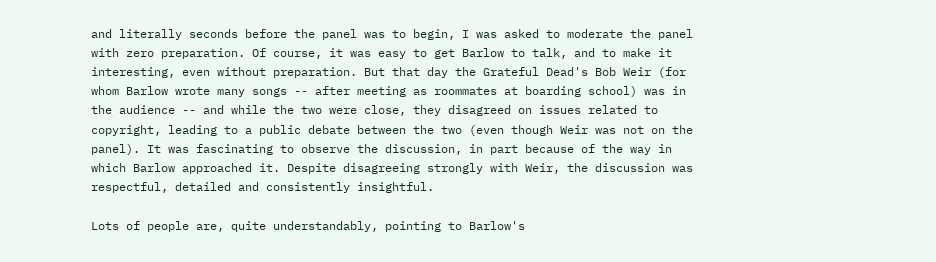and literally seconds before the panel was to begin, I was asked to moderate the panel with zero preparation. Of course, it was easy to get Barlow to talk, and to make it interesting, even without preparation. But that day the Grateful Dead's Bob Weir (for whom Barlow wrote many songs -- after meeting as roommates at boarding school) was in the audience -- and while the two were close, they disagreed on issues related to copyright, leading to a public debate between the two (even though Weir was not on the panel). It was fascinating to observe the discussion, in part because of the way in which Barlow approached it. Despite disagreeing strongly with Weir, the discussion was respectful, detailed and consistently insightful.

Lots of people are, quite understandably, pointing to Barlow's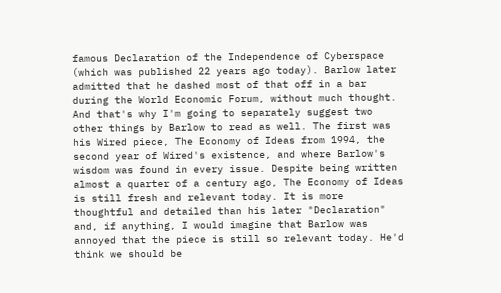famous Declaration of the Independence of Cyberspace (which was published 22 years ago today). Barlow later admitted that he dashed most of that off in a bar during the World Economic Forum, without much thought. And that's why I'm going to separately suggest two other things by Barlow to read as well. The first was his Wired piece, The Economy of Ideas from 1994, the second year of Wired's existence, and where Barlow's wisdom was found in every issue. Despite being written almost a quarter of a century ago, The Economy of Ideas is still fresh and relevant today. It is more thoughtful and detailed than his later "Declaration" and, if anything, I would imagine that Barlow was annoyed that the piece is still so relevant today. He'd think we should be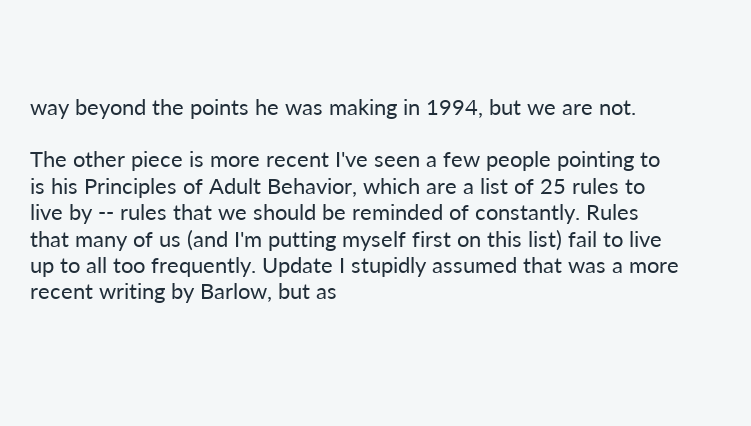way beyond the points he was making in 1994, but we are not.

The other piece is more recent I've seen a few people pointing to is his Principles of Adult Behavior, which are a list of 25 rules to live by -- rules that we should be reminded of constantly. Rules that many of us (and I'm putting myself first on this list) fail to live up to all too frequently. Update I stupidly assumed that was a more recent writing by Barlow, but as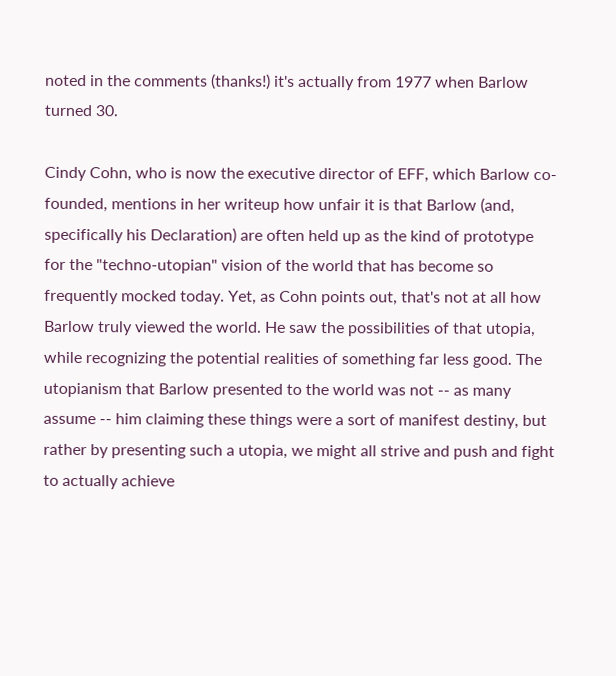noted in the comments (thanks!) it's actually from 1977 when Barlow turned 30.

Cindy Cohn, who is now the executive director of EFF, which Barlow co-founded, mentions in her writeup how unfair it is that Barlow (and, specifically his Declaration) are often held up as the kind of prototype for the "techno-utopian" vision of the world that has become so frequently mocked today. Yet, as Cohn points out, that's not at all how Barlow truly viewed the world. He saw the possibilities of that utopia, while recognizing the potential realities of something far less good. The utopianism that Barlow presented to the world was not -- as many assume -- him claiming these things were a sort of manifest destiny, but rather by presenting such a utopia, we might all strive and push and fight to actually achieve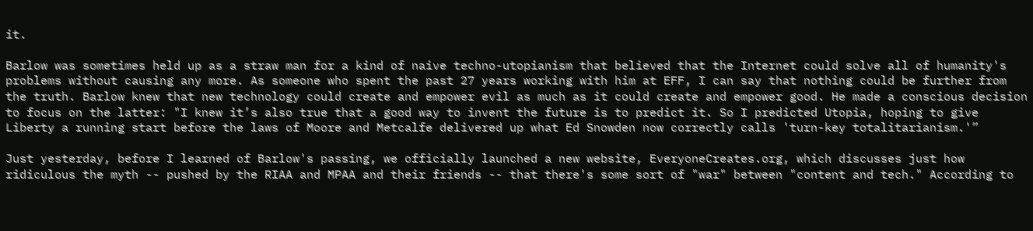it.

Barlow was sometimes held up as a straw man for a kind of naive techno-utopianism that believed that the Internet could solve all of humanity's problems without causing any more. As someone who spent the past 27 years working with him at EFF, I can say that nothing could be further from the truth. Barlow knew that new technology could create and empower evil as much as it could create and empower good. He made a conscious decision to focus on the latter: "I knew it’s also true that a good way to invent the future is to predict it. So I predicted Utopia, hoping to give Liberty a running start before the laws of Moore and Metcalfe delivered up what Ed Snowden now correctly calls 'turn-key totalitarianism.'”

Just yesterday, before I learned of Barlow's passing, we officially launched a new website, EveryoneCreates.org, which discusses just how ridiculous the myth -- pushed by the RIAA and MPAA and their friends -- that there's some sort of "war" between "content and tech." According to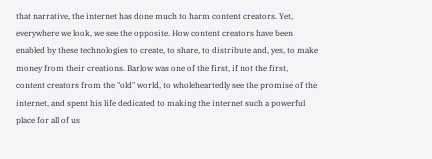that narrative, the internet has done much to harm content creators. Yet, everywhere we look, we see the opposite. How content creators have been enabled by these technologies to create, to share, to distribute and, yes, to make money from their creations. Barlow was one of the first, if not the first, content creators from the "old" world, to wholeheartedly see the promise of the internet, and spent his life dedicated to making the internet such a powerful place for all of us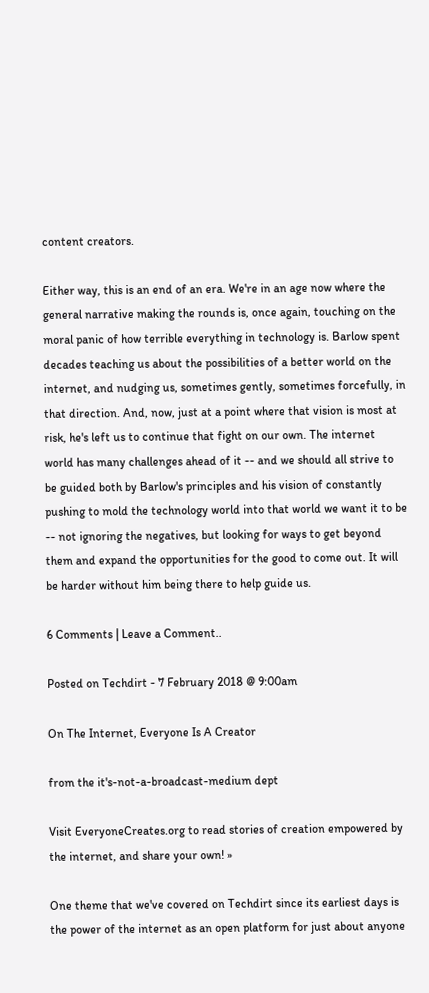content creators.

Either way, this is an end of an era. We're in an age now where the general narrative making the rounds is, once again, touching on the moral panic of how terrible everything in technology is. Barlow spent decades teaching us about the possibilities of a better world on the internet, and nudging us, sometimes gently, sometimes forcefully, in that direction. And, now, just at a point where that vision is most at risk, he's left us to continue that fight on our own. The internet world has many challenges ahead of it -- and we should all strive to be guided both by Barlow's principles and his vision of constantly pushing to mold the technology world into that world we want it to be -- not ignoring the negatives, but looking for ways to get beyond them and expand the opportunities for the good to come out. It will be harder without him being there to help guide us.

6 Comments | Leave a Comment..

Posted on Techdirt - 7 February 2018 @ 9:00am

On The Internet, Everyone Is A Creator

from the it's-not-a-broadcast-medium dept

Visit EveryoneCreates.org to read stories of creation empowered by the internet, and share your own! »

One theme that we've covered on Techdirt since its earliest days is the power of the internet as an open platform for just about anyone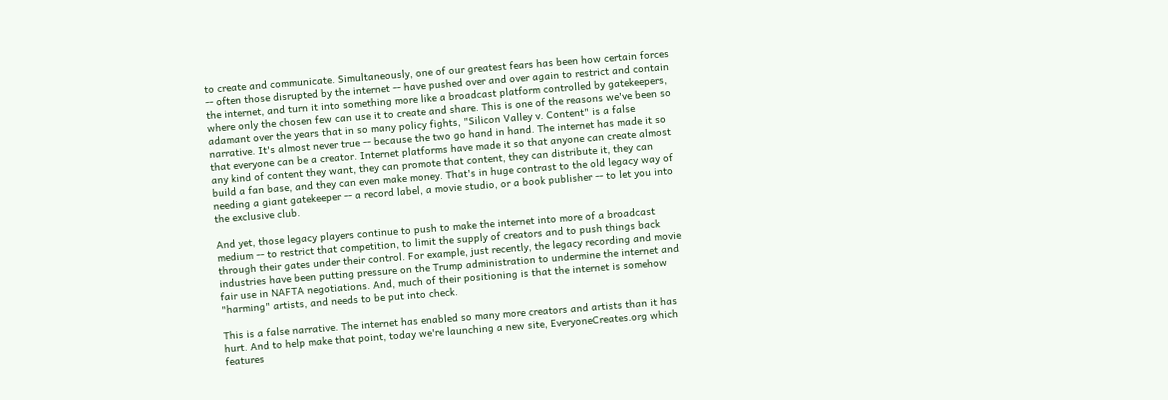to create and communicate. Simultaneously, one of our greatest fears has been how certain forces -- often those disrupted by the internet -- have pushed over and over again to restrict and contain the internet, and turn it into something more like a broadcast platform controlled by gatekeepers, where only the chosen few can use it to create and share. This is one of the reasons we've been so adamant over the years that in so many policy fights, "Silicon Valley v. Content" is a false narrative. It's almost never true -- because the two go hand in hand. The internet has made it so that everyone can be a creator. Internet platforms have made it so that anyone can create almost any kind of content they want, they can promote that content, they can distribute it, they can build a fan base, and they can even make money. That's in huge contrast to the old legacy way of needing a giant gatekeeper -- a record label, a movie studio, or a book publisher -- to let you into the exclusive club.

And yet, those legacy players continue to push to make the internet into more of a broadcast medium -- to restrict that competition, to limit the supply of creators and to push things back through their gates under their control. For example, just recently, the legacy recording and movie industries have been putting pressure on the Trump administration to undermine the internet and fair use in NAFTA negotiations. And, much of their positioning is that the internet is somehow "harming" artists, and needs to be put into check.

This is a false narrative. The internet has enabled so many more creators and artists than it has hurt. And to help make that point, today we're launching a new site, EveryoneCreates.org which features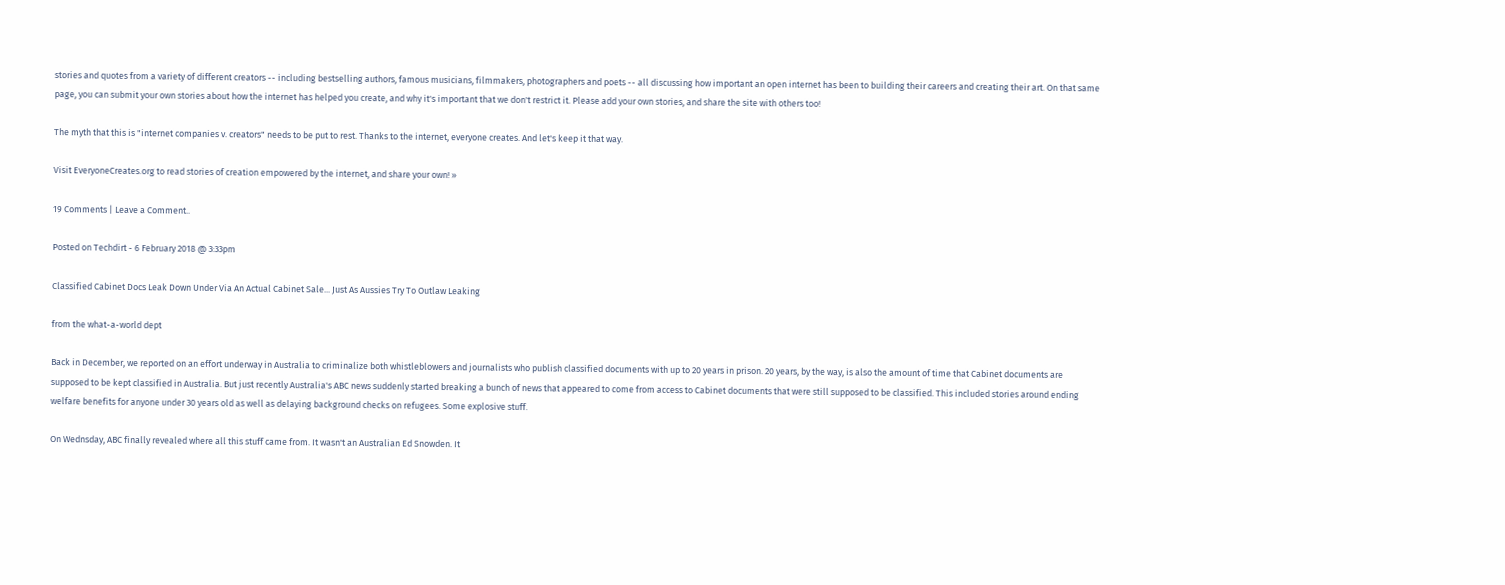stories and quotes from a variety of different creators -- including bestselling authors, famous musicians, filmmakers, photographers and poets -- all discussing how important an open internet has been to building their careers and creating their art. On that same page, you can submit your own stories about how the internet has helped you create, and why it's important that we don't restrict it. Please add your own stories, and share the site with others too!

The myth that this is "internet companies v. creators" needs to be put to rest. Thanks to the internet, everyone creates. And let's keep it that way.

Visit EveryoneCreates.org to read stories of creation empowered by the internet, and share your own! »

19 Comments | Leave a Comment..

Posted on Techdirt - 6 February 2018 @ 3:33pm

Classified Cabinet Docs Leak Down Under Via An Actual Cabinet Sale... Just As Aussies Try To Outlaw Leaking

from the what-a-world dept

Back in December, we reported on an effort underway in Australia to criminalize both whistleblowers and journalists who publish classified documents with up to 20 years in prison. 20 years, by the way, is also the amount of time that Cabinet documents are supposed to be kept classified in Australia. But just recently Australia's ABC news suddenly started breaking a bunch of news that appeared to come from access to Cabinet documents that were still supposed to be classified. This included stories around ending welfare benefits for anyone under 30 years old as well as delaying background checks on refugees. Some explosive stuff.

On Wednsday, ABC finally revealed where all this stuff came from. It wasn't an Australian Ed Snowden. It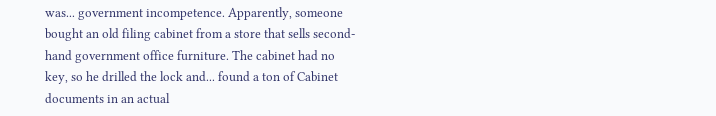was... government incompetence. Apparently, someone bought an old filing cabinet from a store that sells second-hand government office furniture. The cabinet had no key, so he drilled the lock and... found a ton of Cabinet documents in an actual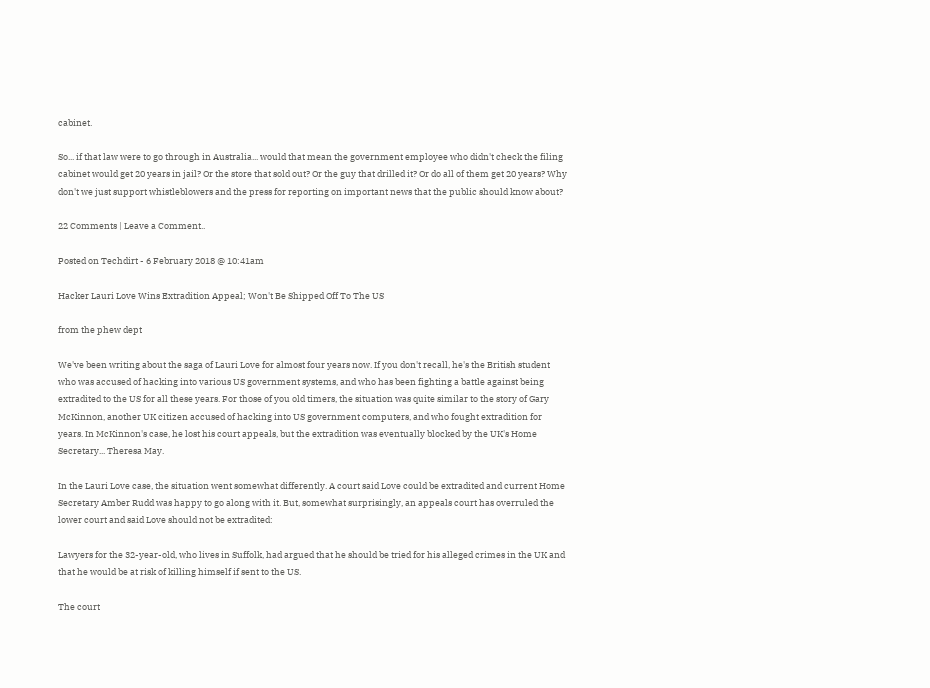cabinet.

So... if that law were to go through in Australia... would that mean the government employee who didn't check the filing cabinet would get 20 years in jail? Or the store that sold out? Or the guy that drilled it? Or do all of them get 20 years? Why don't we just support whistleblowers and the press for reporting on important news that the public should know about?

22 Comments | Leave a Comment..

Posted on Techdirt - 6 February 2018 @ 10:41am

Hacker Lauri Love Wins Extradition Appeal; Won't Be Shipped Off To The US

from the phew dept

We've been writing about the saga of Lauri Love for almost four years now. If you don't recall, he's the British student who was accused of hacking into various US government systems, and who has been fighting a battle against being extradited to the US for all these years. For those of you old timers, the situation was quite similar to the story of Gary McKinnon, another UK citizen accused of hacking into US government computers, and who fought extradition for years. In McKinnon's case, he lost his court appeals, but the extradition was eventually blocked by the UK's Home Secretary... Theresa May.

In the Lauri Love case, the situation went somewhat differently. A court said Love could be extradited and current Home Secretary Amber Rudd was happy to go along with it. But, somewhat surprisingly, an appeals court has overruled the lower court and said Love should not be extradited:

Lawyers for the 32-year-old, who lives in Suffolk, had argued that he should be tried for his alleged crimes in the UK and that he would be at risk of killing himself if sent to the US.

The court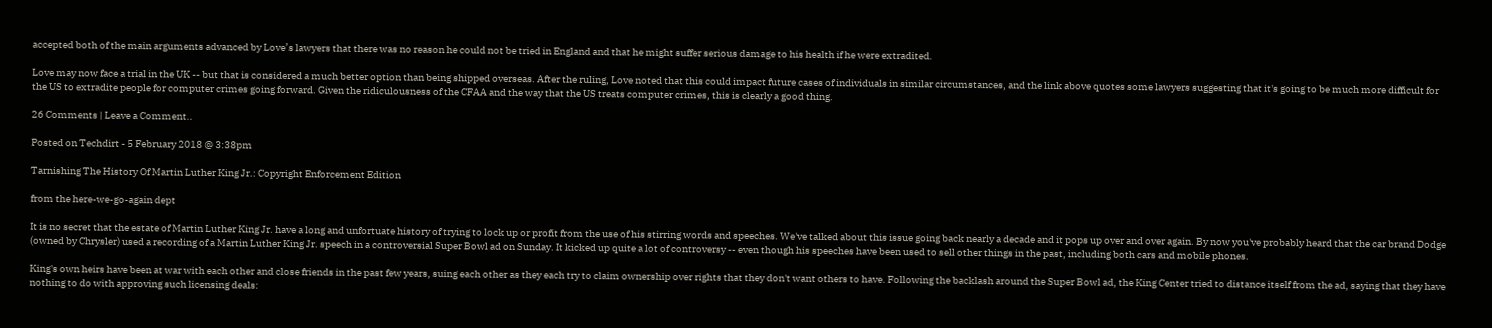accepted both of the main arguments advanced by Love’s lawyers that there was no reason he could not be tried in England and that he might suffer serious damage to his health if he were extradited.

Love may now face a trial in the UK -- but that is considered a much better option than being shipped overseas. After the ruling, Love noted that this could impact future cases of individuals in similar circumstances, and the link above quotes some lawyers suggesting that it's going to be much more difficult for the US to extradite people for computer crimes going forward. Given the ridiculousness of the CFAA and the way that the US treats computer crimes, this is clearly a good thing.

26 Comments | Leave a Comment..

Posted on Techdirt - 5 February 2018 @ 3:38pm

Tarnishing The History Of Martin Luther King Jr.: Copyright Enforcement Edition

from the here-we-go-again dept

It is no secret that the estate of Martin Luther King Jr. have a long and unfortuate history of trying to lock up or profit from the use of his stirring words and speeches. We've talked about this issue going back nearly a decade and it pops up over and over again. By now you've probably heard that the car brand Dodge (owned by Chrysler) used a recording of a Martin Luther King Jr. speech in a controversial Super Bowl ad on Sunday. It kicked up quite a lot of controversy -- even though his speeches have been used to sell other things in the past, including both cars and mobile phones.

King's own heirs have been at war with each other and close friends in the past few years, suing each other as they each try to claim ownership over rights that they don't want others to have. Following the backlash around the Super Bowl ad, the King Center tried to distance itself from the ad, saying that they have nothing to do with approving such licensing deals: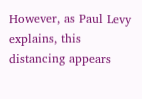However, as Paul Levy explains, this distancing appears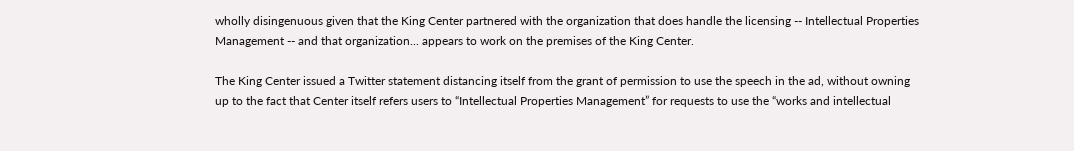wholly disingenuous given that the King Center partnered with the organization that does handle the licensing -- Intellectual Properties Management -- and that organization... appears to work on the premises of the King Center.

The King Center issued a Twitter statement distancing itself from the grant of permission to use the speech in the ad, without owning up to the fact that Center itself refers users to “Intellectual Properties Management” for requests to use the “works and intellectual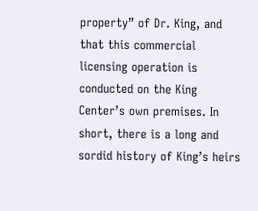property” of Dr. King, and that this commercial licensing operation is conducted on the King Center’s own premises. In short, there is a long and sordid history of King’s heirs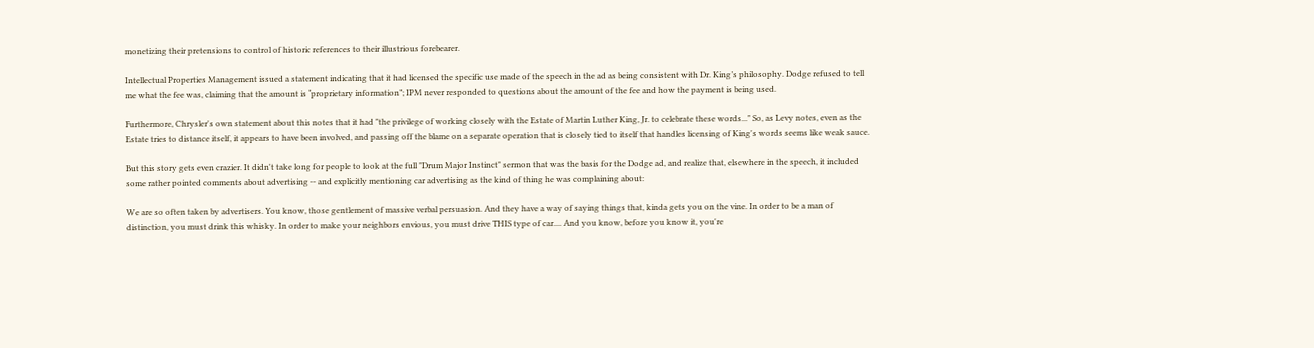monetizing their pretensions to control of historic references to their illustrious forebearer.

Intellectual Properties Management issued a statement indicating that it had licensed the specific use made of the speech in the ad as being consistent with Dr. King’s philosophy. Dodge refused to tell me what the fee was, claiming that the amount is “proprietary information”; IPM never responded to questions about the amount of the fee and how the payment is being used.

Furthermore, Chrysler's own statement about this notes that it had "the privilege of working closely with the Estate of Martin Luther King, Jr. to celebrate these words..." So, as Levy notes, even as the Estate tries to distance itself, it appears to have been involved, and passing off the blame on a separate operation that is closely tied to itself that handles licensing of King's words seems like weak sauce.

But this story gets even crazier. It didn't take long for people to look at the full "Drum Major Instinct" sermon that was the basis for the Dodge ad, and realize that, elsewhere in the speech, it included some rather pointed comments about advertising -- and explicitly mentioning car advertising as the kind of thing he was complaining about:

We are so often taken by advertisers. You know, those gentlement of massive verbal persuasion. And they have a way of saying things that, kinda gets you on the vine. In order to be a man of distinction, you must drink this whisky. In order to make your neighbors envious, you must drive THIS type of car.... And you know, before you know it, you're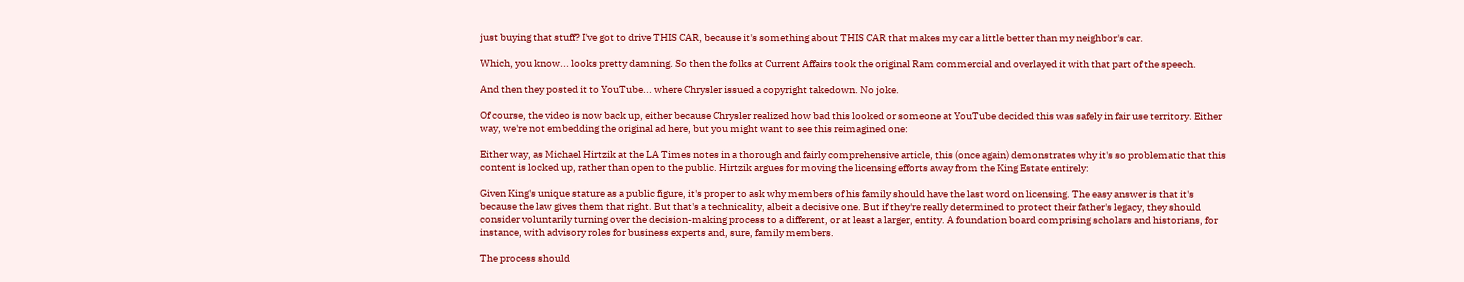just buying that stuff? I've got to drive THIS CAR, because it's something about THIS CAR that makes my car a little better than my neighbor's car.

Which, you know... looks pretty damning. So then the folks at Current Affairs took the original Ram commercial and overlayed it with that part of the speech.

And then they posted it to YouTube... where Chrysler issued a copyright takedown. No joke.

Of course, the video is now back up, either because Chrysler realized how bad this looked or someone at YouTube decided this was safely in fair use territory. Either way, we're not embedding the original ad here, but you might want to see this reimagined one:

Either way, as Michael Hirtzik at the LA Times notes in a thorough and fairly comprehensive article, this (once again) demonstrates why it's so problematic that this content is locked up, rather than open to the public. Hirtzik argues for moving the licensing efforts away from the King Estate entirely:

Given King's unique stature as a public figure, it's proper to ask why members of his family should have the last word on licensing. The easy answer is that it's because the law gives them that right. But that's a technicality, albeit a decisive one. But if they're really determined to protect their father's legacy, they should consider voluntarily turning over the decision-making process to a different, or at least a larger, entity. A foundation board comprising scholars and historians, for instance, with advisory roles for business experts and, sure, family members.

The process should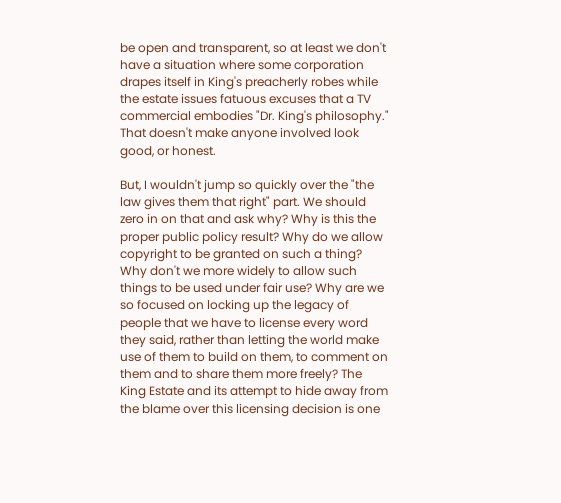be open and transparent, so at least we don't have a situation where some corporation drapes itself in King's preacherly robes while the estate issues fatuous excuses that a TV commercial embodies "Dr. King's philosophy." That doesn't make anyone involved look good, or honest.

But, I wouldn't jump so quickly over the "the law gives them that right" part. We should zero in on that and ask why? Why is this the proper public policy result? Why do we allow copyright to be granted on such a thing? Why don't we more widely to allow such things to be used under fair use? Why are we so focused on locking up the legacy of people that we have to license every word they said, rather than letting the world make use of them to build on them, to comment on them and to share them more freely? The King Estate and its attempt to hide away from the blame over this licensing decision is one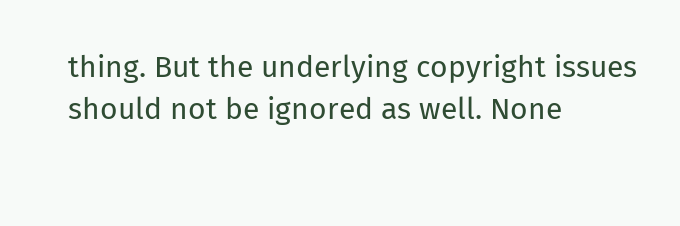thing. But the underlying copyright issues should not be ignored as well. None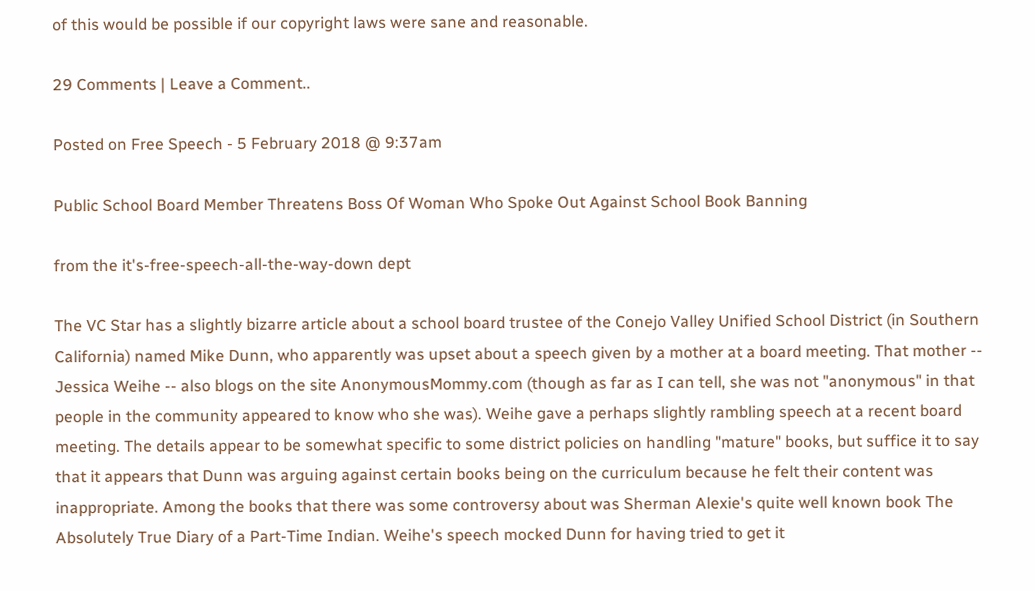of this would be possible if our copyright laws were sane and reasonable.

29 Comments | Leave a Comment..

Posted on Free Speech - 5 February 2018 @ 9:37am

Public School Board Member Threatens Boss Of Woman Who Spoke Out Against School Book Banning

from the it's-free-speech-all-the-way-down dept

The VC Star has a slightly bizarre article about a school board trustee of the Conejo Valley Unified School District (in Southern California) named Mike Dunn, who apparently was upset about a speech given by a mother at a board meeting. That mother -- Jessica Weihe -- also blogs on the site AnonymousMommy.com (though as far as I can tell, she was not "anonymous" in that people in the community appeared to know who she was). Weihe gave a perhaps slightly rambling speech at a recent board meeting. The details appear to be somewhat specific to some district policies on handling "mature" books, but suffice it to say that it appears that Dunn was arguing against certain books being on the curriculum because he felt their content was inappropriate. Among the books that there was some controversy about was Sherman Alexie's quite well known book The Absolutely True Diary of a Part-Time Indian. Weihe's speech mocked Dunn for having tried to get it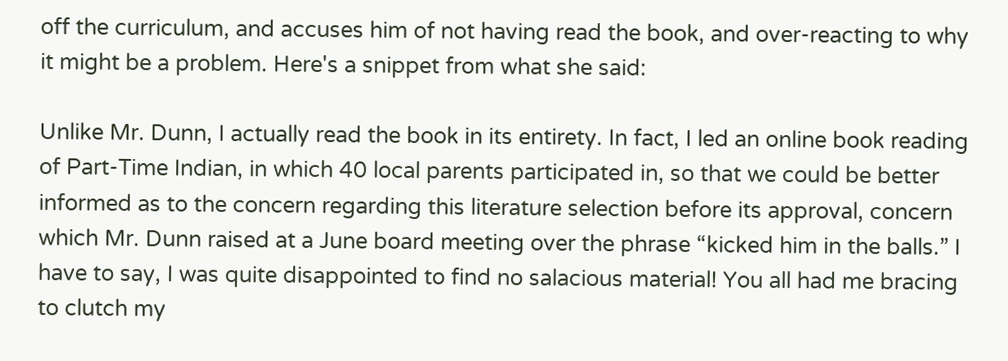off the curriculum, and accuses him of not having read the book, and over-reacting to why it might be a problem. Here's a snippet from what she said:

Unlike Mr. Dunn, I actually read the book in its entirety. In fact, I led an online book reading of Part-Time Indian, in which 40 local parents participated in, so that we could be better informed as to the concern regarding this literature selection before its approval, concern which Mr. Dunn raised at a June board meeting over the phrase “kicked him in the balls.” I have to say, I was quite disappointed to find no salacious material! You all had me bracing to clutch my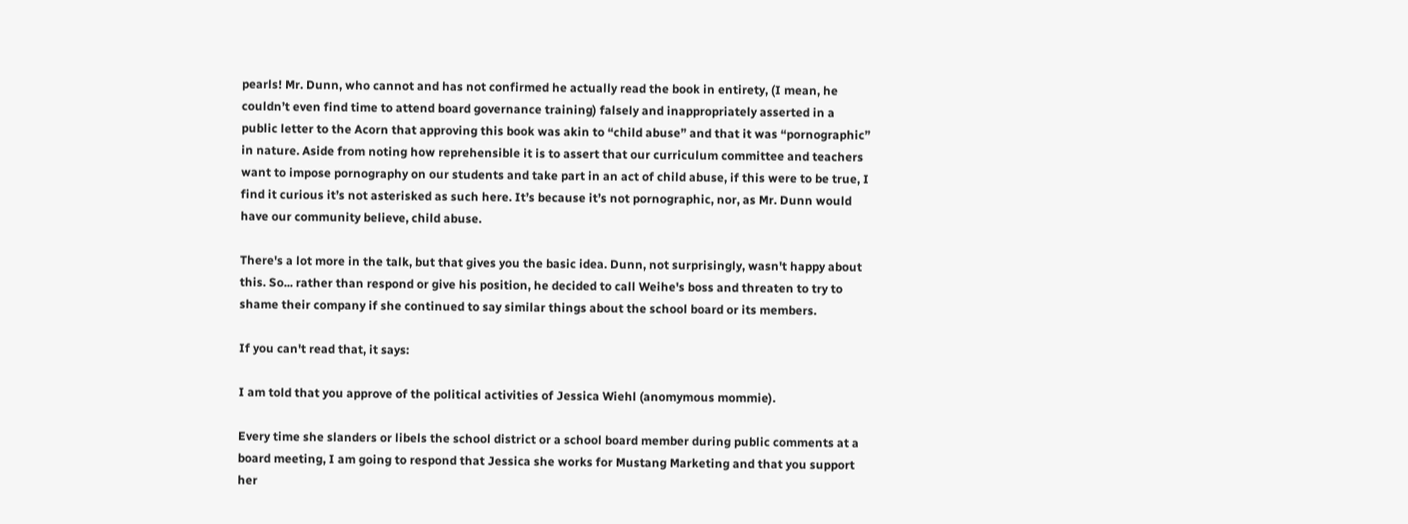pearls! Mr. Dunn, who cannot and has not confirmed he actually read the book in entirety, (I mean, he couldn’t even find time to attend board governance training) falsely and inappropriately asserted in a public letter to the Acorn that approving this book was akin to “child abuse” and that it was “pornographic” in nature. Aside from noting how reprehensible it is to assert that our curriculum committee and teachers want to impose pornography on our students and take part in an act of child abuse, if this were to be true, I find it curious it’s not asterisked as such here. It’s because it’s not pornographic, nor, as Mr. Dunn would have our community believe, child abuse.

There's a lot more in the talk, but that gives you the basic idea. Dunn, not surprisingly, wasn't happy about this. So... rather than respond or give his position, he decided to call Weihe's boss and threaten to try to shame their company if she continued to say similar things about the school board or its members.

If you can't read that, it says:

I am told that you approve of the political activities of Jessica Wiehl (anomymous mommie).

Every time she slanders or libels the school district or a school board member during public comments at a board meeting, I am going to respond that Jessica she works for Mustang Marketing and that you support her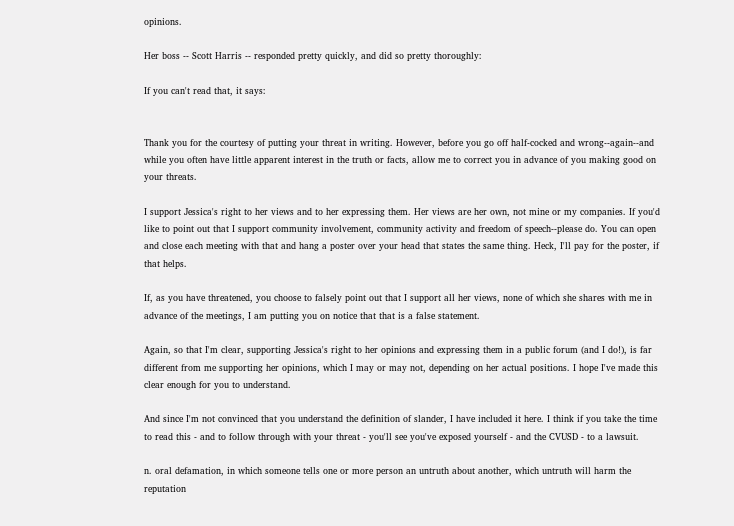opinions.

Her boss -- Scott Harris -- responded pretty quickly, and did so pretty thoroughly:

If you can't read that, it says:


Thank you for the courtesy of putting your threat in writing. However, before you go off half-cocked and wrong--again--and while you often have little apparent interest in the truth or facts, allow me to correct you in advance of you making good on your threats.

I support Jessica's right to her views and to her expressing them. Her views are her own, not mine or my companies. If you'd like to point out that I support community involvement, community activity and freedom of speech--please do. You can open and close each meeting with that and hang a poster over your head that states the same thing. Heck, I'll pay for the poster, if that helps.

If, as you have threatened, you choose to falsely point out that I support all her views, none of which she shares with me in advance of the meetings, I am putting you on notice that that is a false statement.

Again, so that I'm clear, supporting Jessica's right to her opinions and expressing them in a public forum (and I do!), is far different from me supporting her opinions, which I may or may not, depending on her actual positions. I hope I've made this clear enough for you to understand.

And since I'm not convinced that you understand the definition of slander, I have included it here. I think if you take the time to read this - and to follow through with your threat - you'll see you've exposed yourself - and the CVUSD - to a lawsuit.

n. oral defamation, in which someone tells one or more person an untruth about another, which untruth will harm the reputation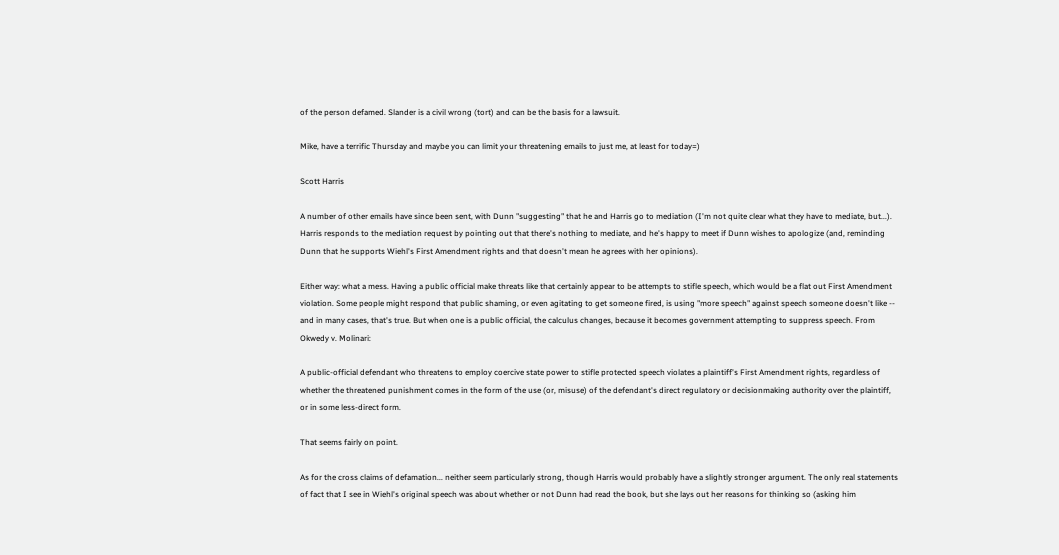of the person defamed. Slander is a civil wrong (tort) and can be the basis for a lawsuit.

Mike, have a terrific Thursday and maybe you can limit your threatening emails to just me, at least for today=)

Scott Harris

A number of other emails have since been sent, with Dunn "suggesting" that he and Harris go to mediation (I'm not quite clear what they have to mediate, but...). Harris responds to the mediation request by pointing out that there's nothing to mediate, and he's happy to meet if Dunn wishes to apologize (and, reminding Dunn that he supports Wiehl's First Amendment rights and that doesn't mean he agrees with her opinions).

Either way: what a mess. Having a public official make threats like that certainly appear to be attempts to stifle speech, which would be a flat out First Amendment violation. Some people might respond that public shaming, or even agitating to get someone fired, is using "more speech" against speech someone doesn't like -- and in many cases, that's true. But when one is a public official, the calculus changes, because it becomes government attempting to suppress speech. From Okwedy v. Molinari:

A public-official defendant who threatens to employ coercive state power to stifle protected speech violates a plaintiff's First Amendment rights, regardless of whether the threatened punishment comes in the form of the use (or, misuse) of the defendant's direct regulatory or decisionmaking authority over the plaintiff, or in some less-direct form.

That seems fairly on point.

As for the cross claims of defamation... neither seem particularly strong, though Harris would probably have a slightly stronger argument. The only real statements of fact that I see in Wiehl's original speech was about whether or not Dunn had read the book, but she lays out her reasons for thinking so (asking him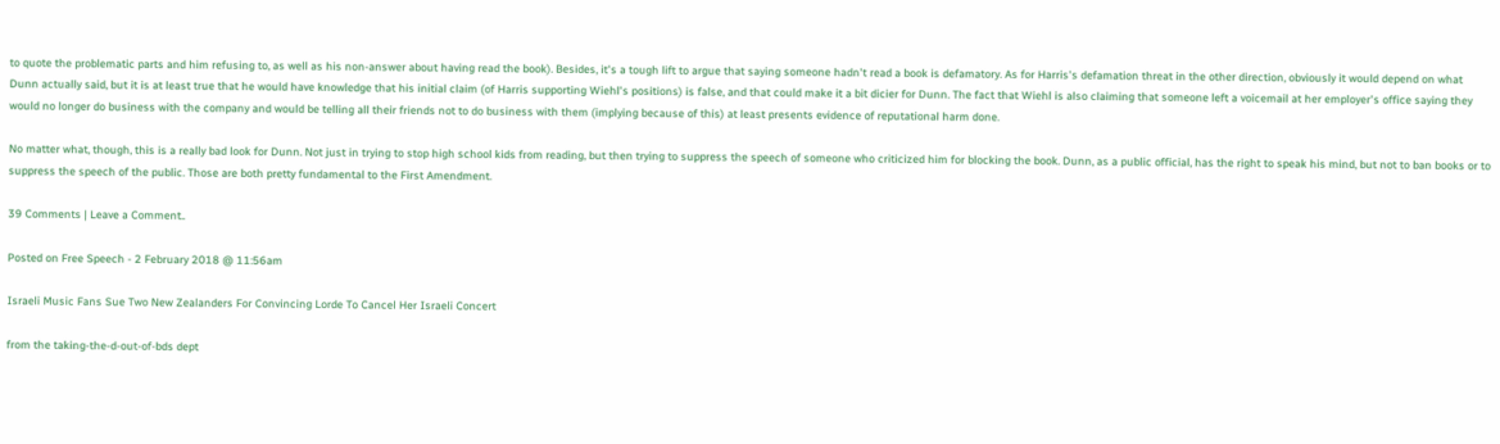to quote the problematic parts and him refusing to, as well as his non-answer about having read the book). Besides, it's a tough lift to argue that saying someone hadn't read a book is defamatory. As for Harris's defamation threat in the other direction, obviously it would depend on what Dunn actually said, but it is at least true that he would have knowledge that his initial claim (of Harris supporting Wiehl's positions) is false, and that could make it a bit dicier for Dunn. The fact that Wiehl is also claiming that someone left a voicemail at her employer's office saying they would no longer do business with the company and would be telling all their friends not to do business with them (implying because of this) at least presents evidence of reputational harm done.

No matter what, though, this is a really bad look for Dunn. Not just in trying to stop high school kids from reading, but then trying to suppress the speech of someone who criticized him for blocking the book. Dunn, as a public official, has the right to speak his mind, but not to ban books or to suppress the speech of the public. Those are both pretty fundamental to the First Amendment.

39 Comments | Leave a Comment..

Posted on Free Speech - 2 February 2018 @ 11:56am

Israeli Music Fans Sue Two New Zealanders For Convincing Lorde To Cancel Her Israeli Concert

from the taking-the-d-out-of-bds dept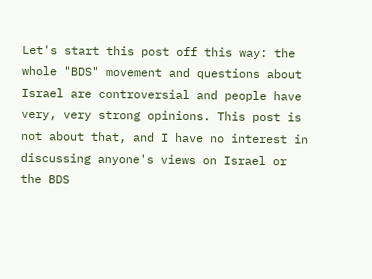Let's start this post off this way: the whole "BDS" movement and questions about Israel are controversial and people have very, very strong opinions. This post is not about that, and I have no interest in discussing anyone's views on Israel or the BDS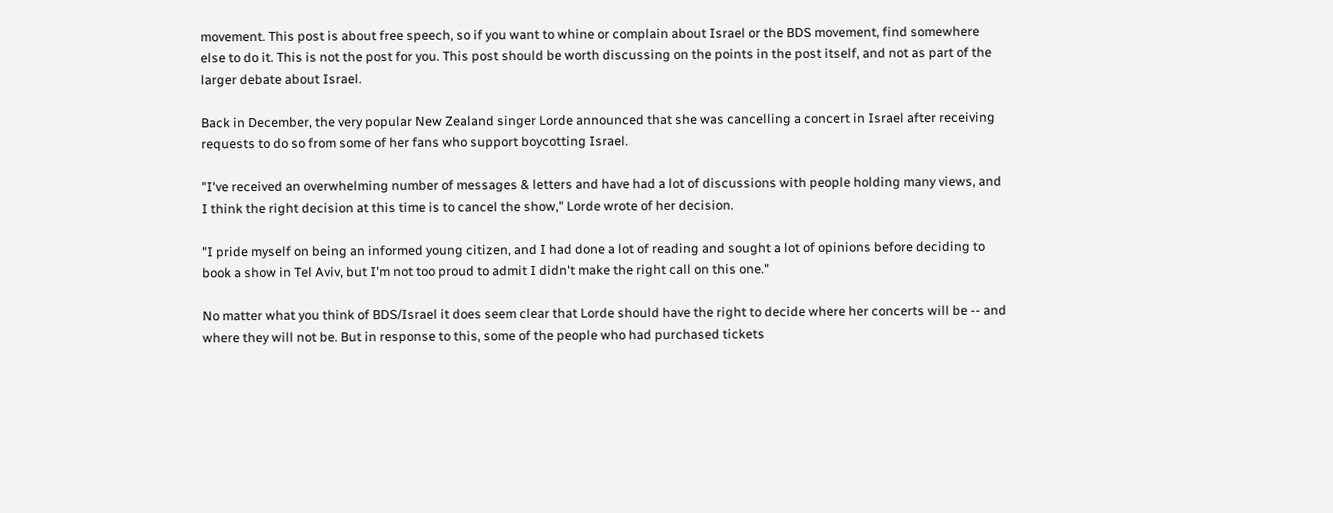movement. This post is about free speech, so if you want to whine or complain about Israel or the BDS movement, find somewhere else to do it. This is not the post for you. This post should be worth discussing on the points in the post itself, and not as part of the larger debate about Israel.

Back in December, the very popular New Zealand singer Lorde announced that she was cancelling a concert in Israel after receiving requests to do so from some of her fans who support boycotting Israel.

"I've received an overwhelming number of messages & letters and have had a lot of discussions with people holding many views, and I think the right decision at this time is to cancel the show," Lorde wrote of her decision.

"I pride myself on being an informed young citizen, and I had done a lot of reading and sought a lot of opinions before deciding to book a show in Tel Aviv, but I'm not too proud to admit I didn't make the right call on this one."

No matter what you think of BDS/Israel it does seem clear that Lorde should have the right to decide where her concerts will be -- and where they will not be. But in response to this, some of the people who had purchased tickets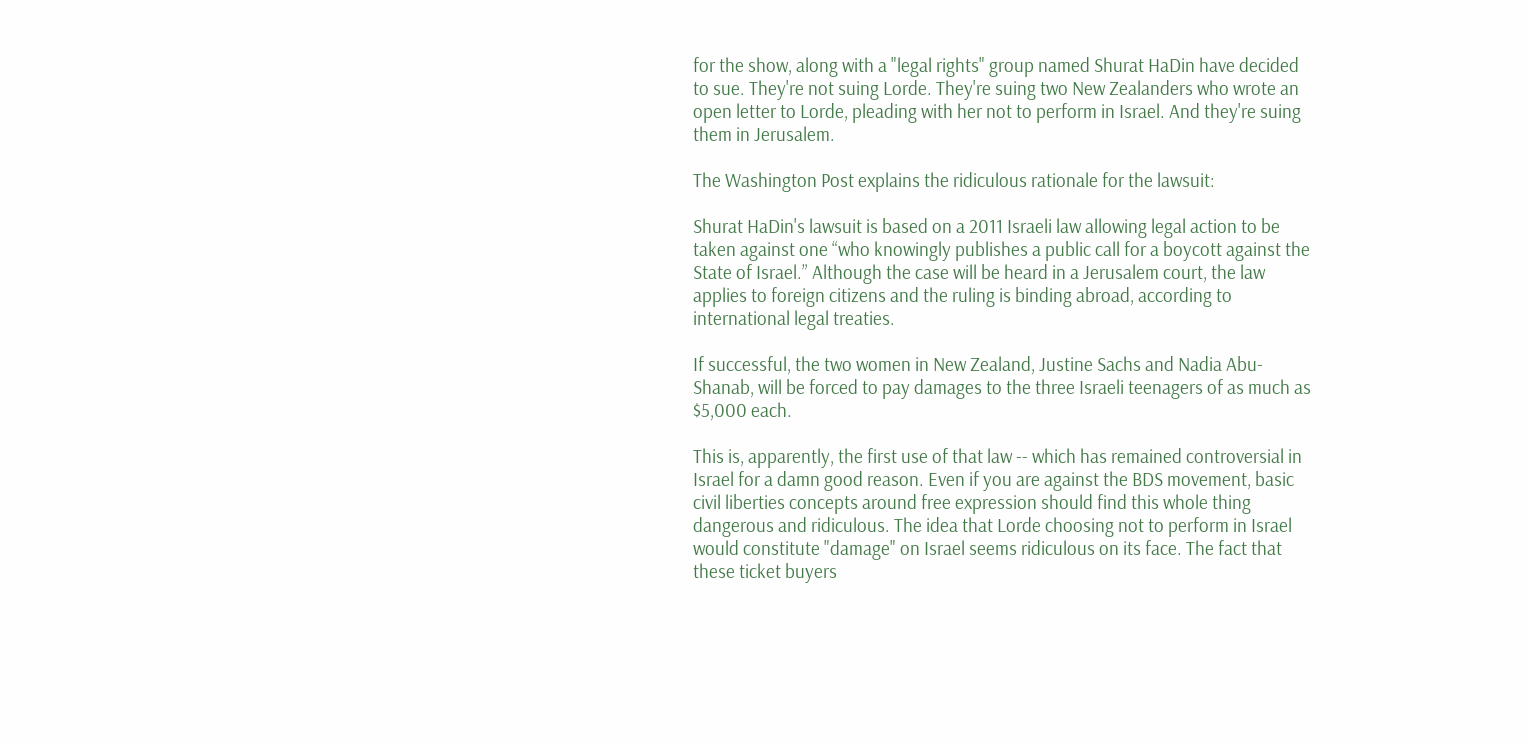for the show, along with a "legal rights" group named Shurat HaDin have decided to sue. They're not suing Lorde. They're suing two New Zealanders who wrote an open letter to Lorde, pleading with her not to perform in Israel. And they're suing them in Jerusalem.

The Washington Post explains the ridiculous rationale for the lawsuit:

Shurat HaDin's lawsuit is based on a 2011 Israeli law allowing legal action to be taken against one “who knowingly publishes a public call for a boycott against the State of Israel.” Although the case will be heard in a Jerusalem court, the law applies to foreign citizens and the ruling is binding abroad, according to international legal treaties.

If successful, the two women in New Zealand, Justine Sachs and Nadia Abu-Shanab, will be forced to pay damages to the three Israeli teenagers of as much as $5,000 each.

This is, apparently, the first use of that law -- which has remained controversial in Israel for a damn good reason. Even if you are against the BDS movement, basic civil liberties concepts around free expression should find this whole thing dangerous and ridiculous. The idea that Lorde choosing not to perform in Israel would constitute "damage" on Israel seems ridiculous on its face. The fact that these ticket buyers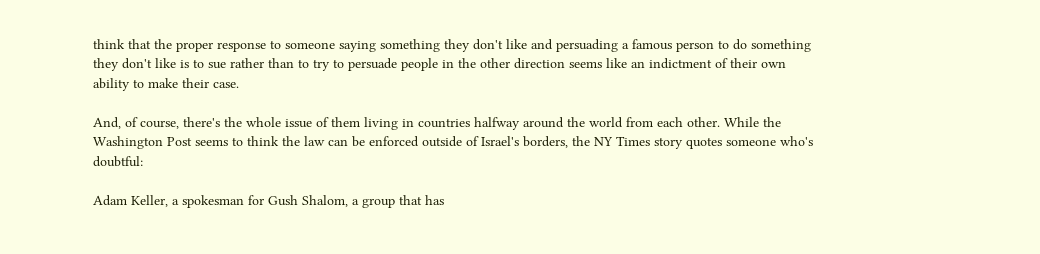think that the proper response to someone saying something they don't like and persuading a famous person to do something they don't like is to sue rather than to try to persuade people in the other direction seems like an indictment of their own ability to make their case.

And, of course, there's the whole issue of them living in countries halfway around the world from each other. While the Washington Post seems to think the law can be enforced outside of Israel's borders, the NY Times story quotes someone who's doubtful:

Adam Keller, a spokesman for Gush Shalom, a group that has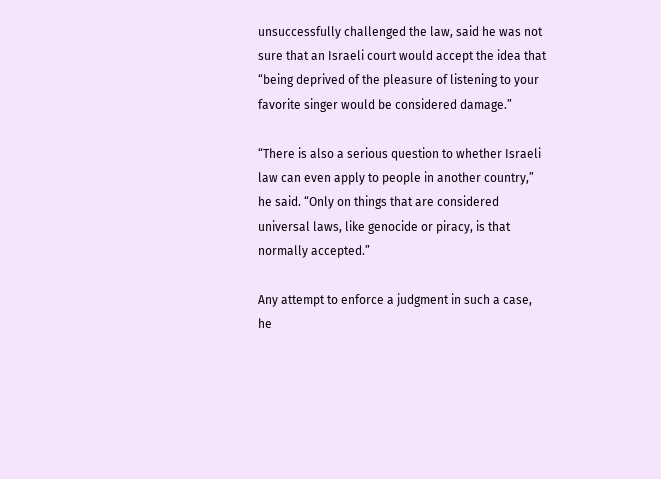unsuccessfully challenged the law, said he was not sure that an Israeli court would accept the idea that “being deprived of the pleasure of listening to your favorite singer would be considered damage.”

“There is also a serious question to whether Israeli law can even apply to people in another country,” he said. “Only on things that are considered universal laws, like genocide or piracy, is that normally accepted.”

Any attempt to enforce a judgment in such a case, he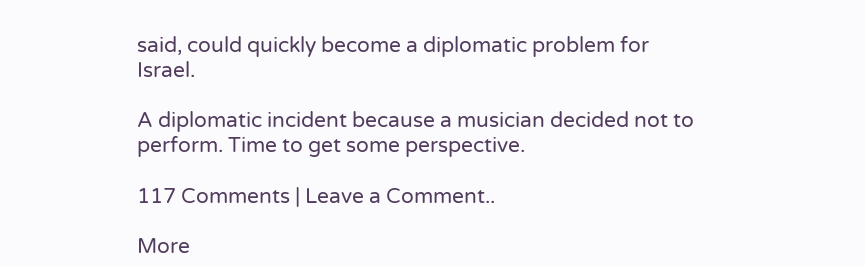said, could quickly become a diplomatic problem for Israel.

A diplomatic incident because a musician decided not to perform. Time to get some perspective.

117 Comments | Leave a Comment..

More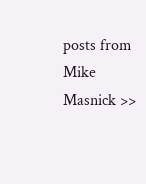posts from Mike Masnick >>